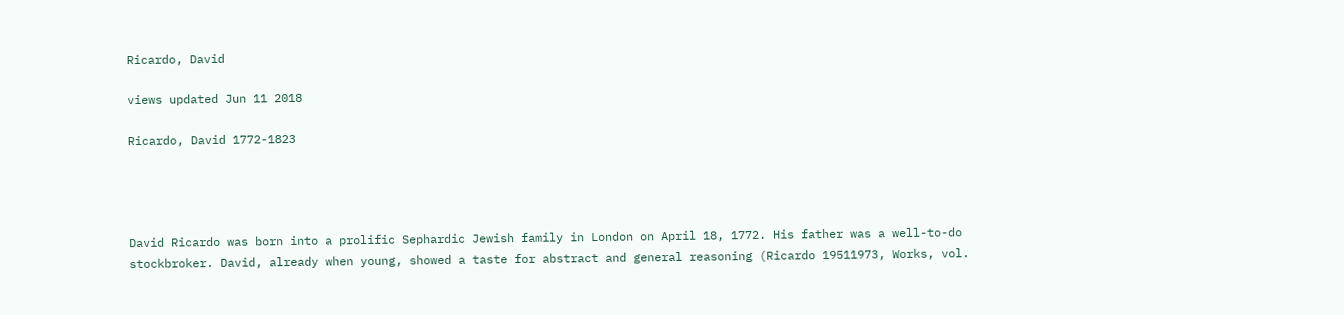Ricardo, David

views updated Jun 11 2018

Ricardo, David 1772-1823




David Ricardo was born into a prolific Sephardic Jewish family in London on April 18, 1772. His father was a well-to-do stockbroker. David, already when young, showed a taste for abstract and general reasoning (Ricardo 19511973, Works, vol.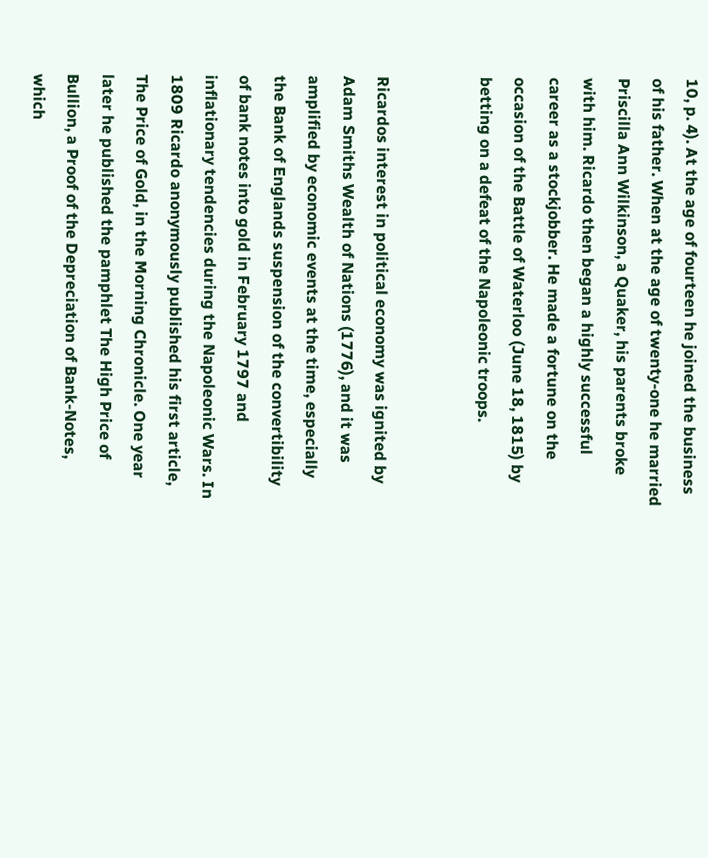10, p. 4). At the age of fourteen he joined the business of his father. When at the age of twenty-one he married Priscilla Ann Wilkinson, a Quaker, his parents broke with him. Ricardo then began a highly successful career as a stockjobber. He made a fortune on the occasion of the Battle of Waterloo (June 18, 1815) by betting on a defeat of the Napoleonic troops.


Ricardos interest in political economy was ignited by Adam Smiths Wealth of Nations (1776), and it was amplified by economic events at the time, especially the Bank of Englands suspension of the convertibility of bank notes into gold in February 1797 and inflationary tendencies during the Napoleonic Wars. In 1809 Ricardo anonymously published his first article, The Price of Gold, in the Morning Chronicle. One year later he published the pamphlet The High Price of Bullion, a Proof of the Depreciation of Bank-Notes, which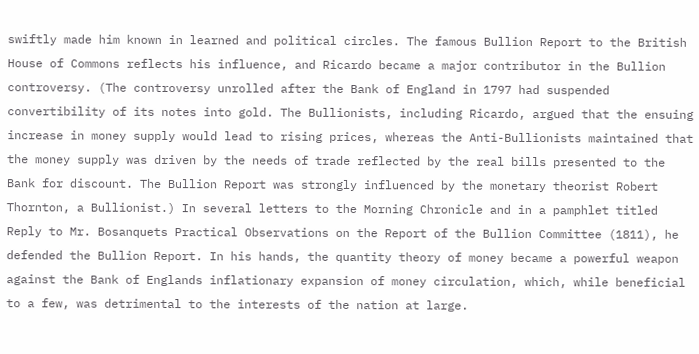swiftly made him known in learned and political circles. The famous Bullion Report to the British House of Commons reflects his influence, and Ricardo became a major contributor in the Bullion controversy. (The controversy unrolled after the Bank of England in 1797 had suspended convertibility of its notes into gold. The Bullionists, including Ricardo, argued that the ensuing increase in money supply would lead to rising prices, whereas the Anti-Bullionists maintained that the money supply was driven by the needs of trade reflected by the real bills presented to the Bank for discount. The Bullion Report was strongly influenced by the monetary theorist Robert Thornton, a Bullionist.) In several letters to the Morning Chronicle and in a pamphlet titled Reply to Mr. Bosanquets Practical Observations on the Report of the Bullion Committee (1811), he defended the Bullion Report. In his hands, the quantity theory of money became a powerful weapon against the Bank of Englands inflationary expansion of money circulation, which, while beneficial to a few, was detrimental to the interests of the nation at large.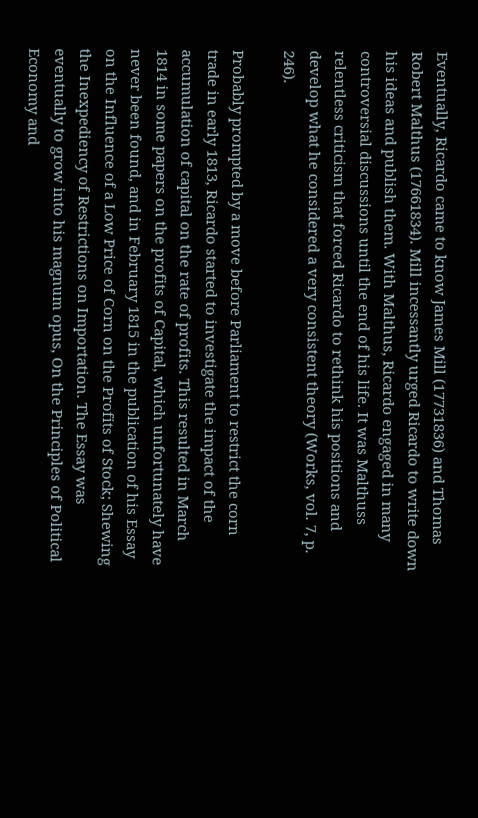Eventually, Ricardo came to know James Mill (17731836) and Thomas Robert Malthus (17661834). Mill incessantly urged Ricardo to write down his ideas and publish them. With Malthus, Ricardo engaged in many controversial discussions until the end of his life. It was Malthuss relentless criticism that forced Ricardo to rethink his positions and develop what he considered a very consistent theory (Works, vol. 7, p. 246).

Probably prompted by a move before Parliament to restrict the corn trade in early 1813, Ricardo started to investigate the impact of the accumulation of capital on the rate of profits. This resulted in March 1814 in some papers on the profits of Capital, which unfortunately have never been found, and in February 1815 in the publication of his Essay on the Influence of a Low Price of Corn on the Profits of Stock; Shewing the Inexpediency of Restrictions on Importation. The Essay was eventually to grow into his magnum opus, On the Principles of Political Economy and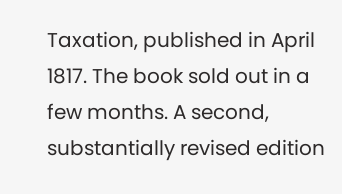Taxation, published in April 1817. The book sold out in a few months. A second, substantially revised edition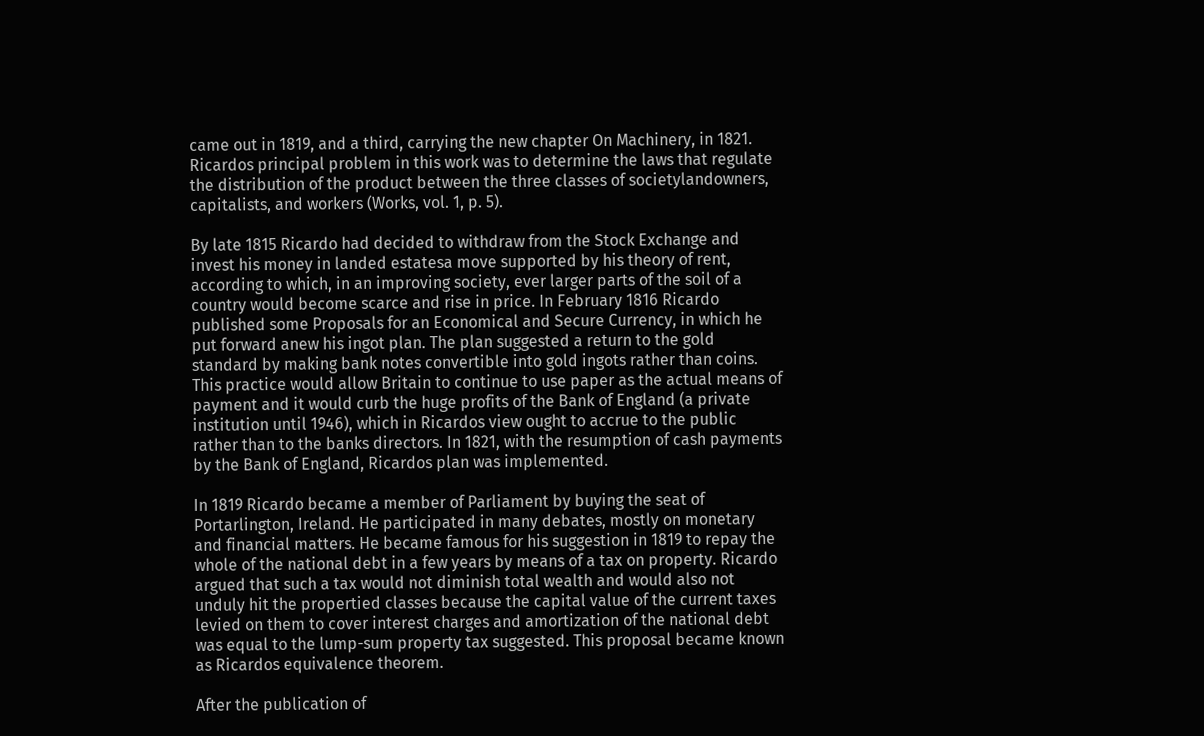came out in 1819, and a third, carrying the new chapter On Machinery, in 1821. Ricardos principal problem in this work was to determine the laws that regulate the distribution of the product between the three classes of societylandowners, capitalists, and workers (Works, vol. 1, p. 5).

By late 1815 Ricardo had decided to withdraw from the Stock Exchange and invest his money in landed estatesa move supported by his theory of rent, according to which, in an improving society, ever larger parts of the soil of a country would become scarce and rise in price. In February 1816 Ricardo published some Proposals for an Economical and Secure Currency, in which he put forward anew his ingot plan. The plan suggested a return to the gold standard by making bank notes convertible into gold ingots rather than coins. This practice would allow Britain to continue to use paper as the actual means of payment and it would curb the huge profits of the Bank of England (a private institution until 1946), which in Ricardos view ought to accrue to the public rather than to the banks directors. In 1821, with the resumption of cash payments by the Bank of England, Ricardos plan was implemented.

In 1819 Ricardo became a member of Parliament by buying the seat of Portarlington, Ireland. He participated in many debates, mostly on monetary and financial matters. He became famous for his suggestion in 1819 to repay the whole of the national debt in a few years by means of a tax on property. Ricardo argued that such a tax would not diminish total wealth and would also not unduly hit the propertied classes because the capital value of the current taxes levied on them to cover interest charges and amortization of the national debt was equal to the lump-sum property tax suggested. This proposal became known as Ricardos equivalence theorem.

After the publication of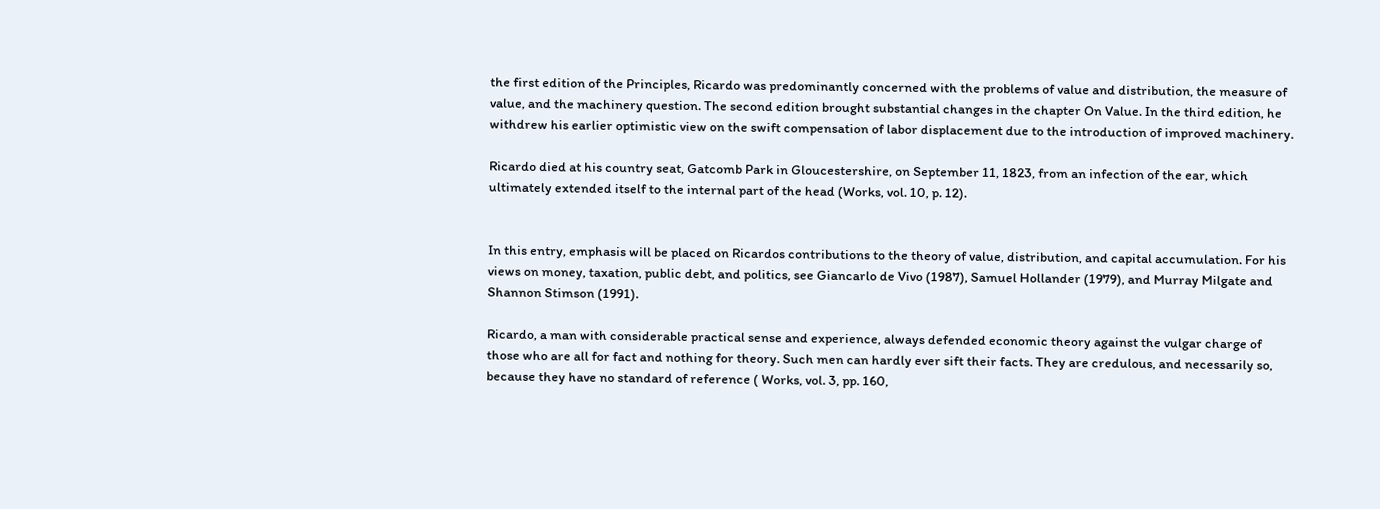the first edition of the Principles, Ricardo was predominantly concerned with the problems of value and distribution, the measure of value, and the machinery question. The second edition brought substantial changes in the chapter On Value. In the third edition, he withdrew his earlier optimistic view on the swift compensation of labor displacement due to the introduction of improved machinery.

Ricardo died at his country seat, Gatcomb Park in Gloucestershire, on September 11, 1823, from an infection of the ear, which ultimately extended itself to the internal part of the head (Works, vol. 10, p. 12).


In this entry, emphasis will be placed on Ricardos contributions to the theory of value, distribution, and capital accumulation. For his views on money, taxation, public debt, and politics, see Giancarlo de Vivo (1987), Samuel Hollander (1979), and Murray Milgate and Shannon Stimson (1991).

Ricardo, a man with considerable practical sense and experience, always defended economic theory against the vulgar charge of those who are all for fact and nothing for theory. Such men can hardly ever sift their facts. They are credulous, and necessarily so, because they have no standard of reference ( Works, vol. 3, pp. 160,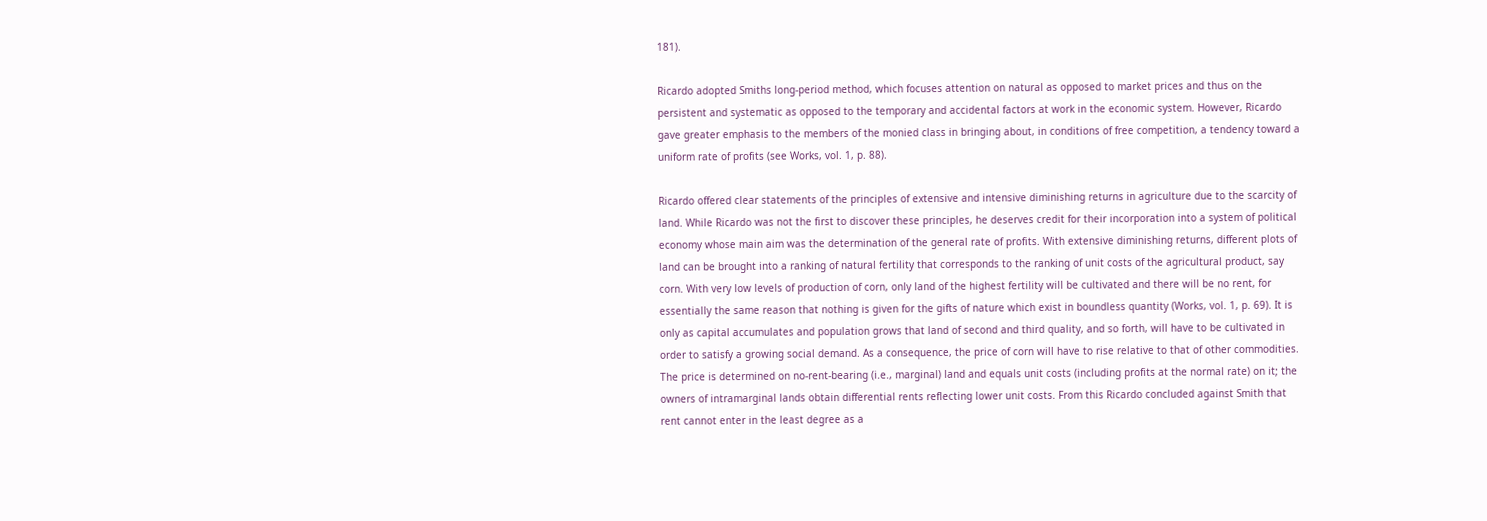181).

Ricardo adopted Smiths long-period method, which focuses attention on natural as opposed to market prices and thus on the persistent and systematic as opposed to the temporary and accidental factors at work in the economic system. However, Ricardo gave greater emphasis to the members of the monied class in bringing about, in conditions of free competition, a tendency toward a uniform rate of profits (see Works, vol. 1, p. 88).

Ricardo offered clear statements of the principles of extensive and intensive diminishing returns in agriculture due to the scarcity of land. While Ricardo was not the first to discover these principles, he deserves credit for their incorporation into a system of political economy whose main aim was the determination of the general rate of profits. With extensive diminishing returns, different plots of land can be brought into a ranking of natural fertility that corresponds to the ranking of unit costs of the agricultural product, say corn. With very low levels of production of corn, only land of the highest fertility will be cultivated and there will be no rent, for essentially the same reason that nothing is given for the gifts of nature which exist in boundless quantity (Works, vol. 1, p. 69). It is only as capital accumulates and population grows that land of second and third quality, and so forth, will have to be cultivated in order to satisfy a growing social demand. As a consequence, the price of corn will have to rise relative to that of other commodities. The price is determined on no-rent-bearing (i.e., marginal) land and equals unit costs (including profits at the normal rate) on it; the owners of intramarginal lands obtain differential rents reflecting lower unit costs. From this Ricardo concluded against Smith that rent cannot enter in the least degree as a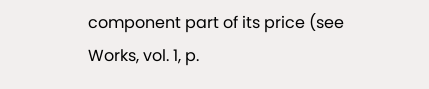component part of its price (see Works, vol. 1, p.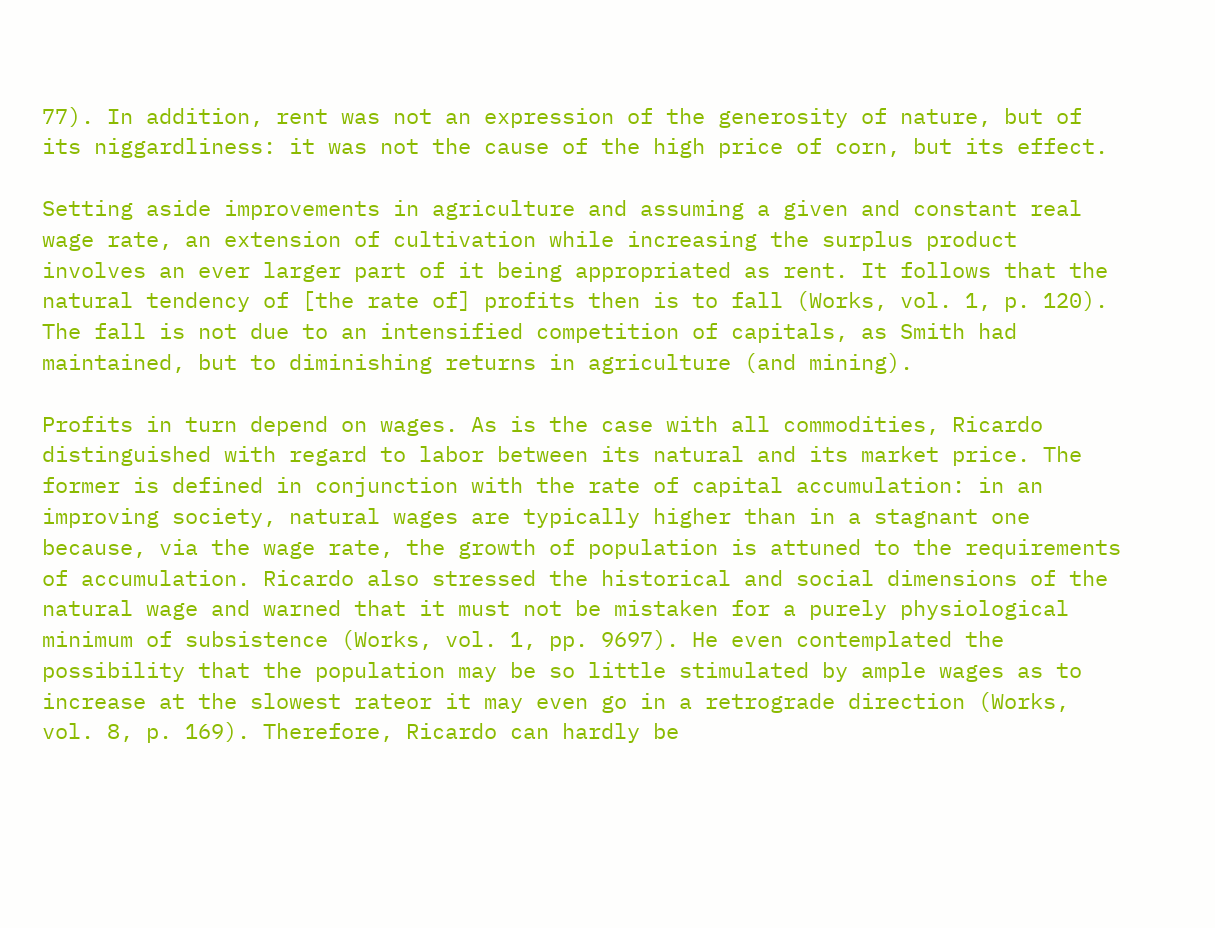77). In addition, rent was not an expression of the generosity of nature, but of its niggardliness: it was not the cause of the high price of corn, but its effect.

Setting aside improvements in agriculture and assuming a given and constant real wage rate, an extension of cultivation while increasing the surplus product involves an ever larger part of it being appropriated as rent. It follows that the natural tendency of [the rate of] profits then is to fall (Works, vol. 1, p. 120). The fall is not due to an intensified competition of capitals, as Smith had maintained, but to diminishing returns in agriculture (and mining).

Profits in turn depend on wages. As is the case with all commodities, Ricardo distinguished with regard to labor between its natural and its market price. The former is defined in conjunction with the rate of capital accumulation: in an improving society, natural wages are typically higher than in a stagnant one because, via the wage rate, the growth of population is attuned to the requirements of accumulation. Ricardo also stressed the historical and social dimensions of the natural wage and warned that it must not be mistaken for a purely physiological minimum of subsistence (Works, vol. 1, pp. 9697). He even contemplated the possibility that the population may be so little stimulated by ample wages as to increase at the slowest rateor it may even go in a retrograde direction (Works, vol. 8, p. 169). Therefore, Ricardo can hardly be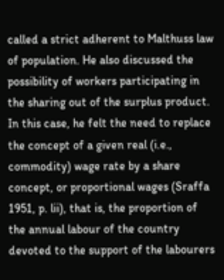called a strict adherent to Malthuss law of population. He also discussed the possibility of workers participating in the sharing out of the surplus product. In this case, he felt the need to replace the concept of a given real (i.e., commodity) wage rate by a share concept, or proportional wages (Sraffa 1951, p. lii), that is, the proportion of the annual labour of the country devoted to the support of the labourers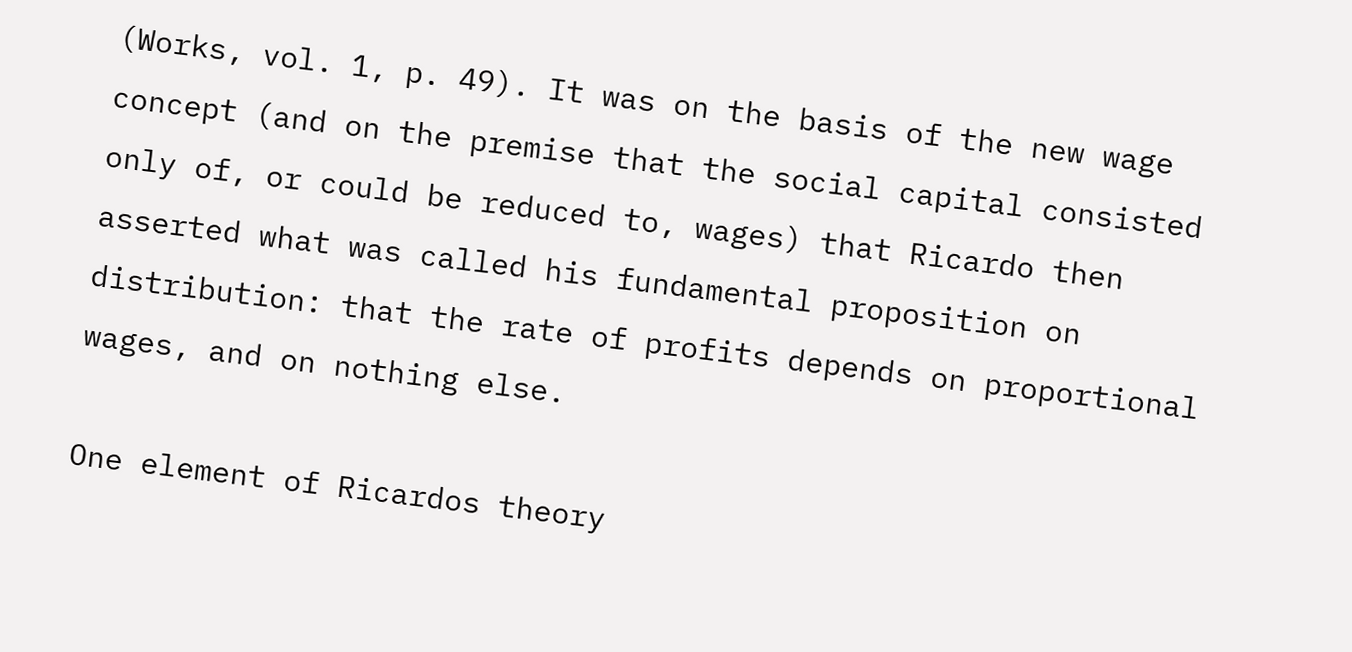(Works, vol. 1, p. 49). It was on the basis of the new wage concept (and on the premise that the social capital consisted only of, or could be reduced to, wages) that Ricardo then asserted what was called his fundamental proposition on distribution: that the rate of profits depends on proportional wages, and on nothing else.

One element of Ricardos theory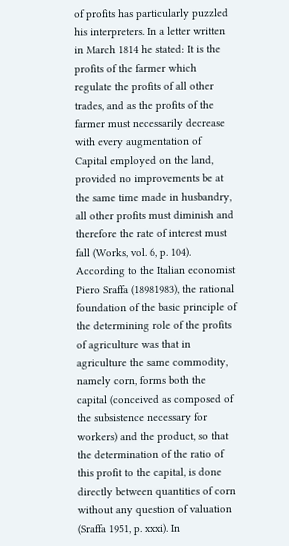of profits has particularly puzzled his interpreters. In a letter written in March 1814 he stated: It is the profits of the farmer which regulate the profits of all other trades, and as the profits of the farmer must necessarily decrease with every augmentation of Capital employed on the land, provided no improvements be at the same time made in husbandry, all other profits must diminish and therefore the rate of interest must fall (Works, vol. 6, p. 104). According to the Italian economist Piero Sraffa (18981983), the rational foundation of the basic principle of the determining role of the profits of agriculture was that in agriculture the same commodity, namely corn, forms both the capital (conceived as composed of the subsistence necessary for workers) and the product, so that the determination of the ratio of this profit to the capital, is done directly between quantities of corn without any question of valuation (Sraffa 1951, p. xxxi). In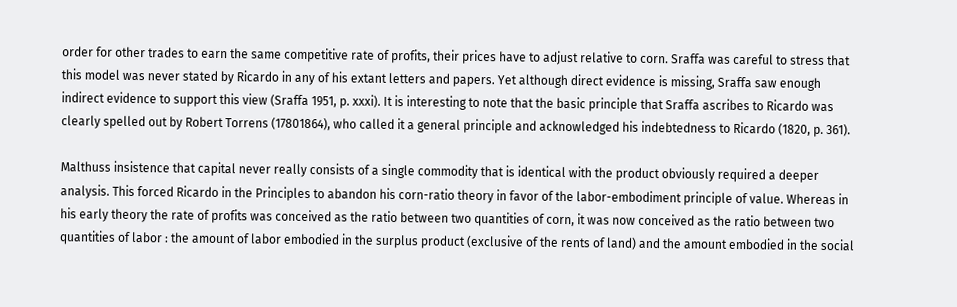order for other trades to earn the same competitive rate of profits, their prices have to adjust relative to corn. Sraffa was careful to stress that this model was never stated by Ricardo in any of his extant letters and papers. Yet although direct evidence is missing, Sraffa saw enough indirect evidence to support this view (Sraffa 1951, p. xxxi). It is interesting to note that the basic principle that Sraffa ascribes to Ricardo was clearly spelled out by Robert Torrens (17801864), who called it a general principle and acknowledged his indebtedness to Ricardo (1820, p. 361).

Malthuss insistence that capital never really consists of a single commodity that is identical with the product obviously required a deeper analysis. This forced Ricardo in the Principles to abandon his corn-ratio theory in favor of the labor-embodiment principle of value. Whereas in his early theory the rate of profits was conceived as the ratio between two quantities of corn, it was now conceived as the ratio between two quantities of labor : the amount of labor embodied in the surplus product (exclusive of the rents of land) and the amount embodied in the social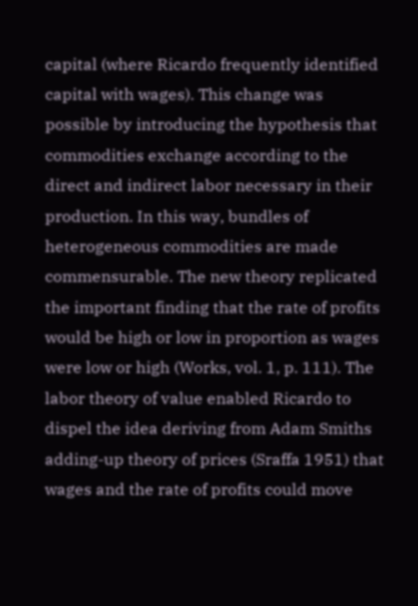capital (where Ricardo frequently identified capital with wages). This change was possible by introducing the hypothesis that commodities exchange according to the direct and indirect labor necessary in their production. In this way, bundles of heterogeneous commodities are made commensurable. The new theory replicated the important finding that the rate of profits would be high or low in proportion as wages were low or high (Works, vol. 1, p. 111). The labor theory of value enabled Ricardo to dispel the idea deriving from Adam Smiths adding-up theory of prices (Sraffa 1951) that wages and the rate of profits could move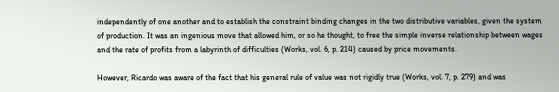independently of one another and to establish the constraint binding changes in the two distributive variables, given the system of production. It was an ingenious move that allowed him, or so he thought, to free the simple inverse relationship between wages and the rate of profits from a labyrinth of difficulties (Works, vol. 6, p. 214) caused by price movements.

However, Ricardo was aware of the fact that his general rule of value was not rigidly true (Works, vol. 7, p. 279) and was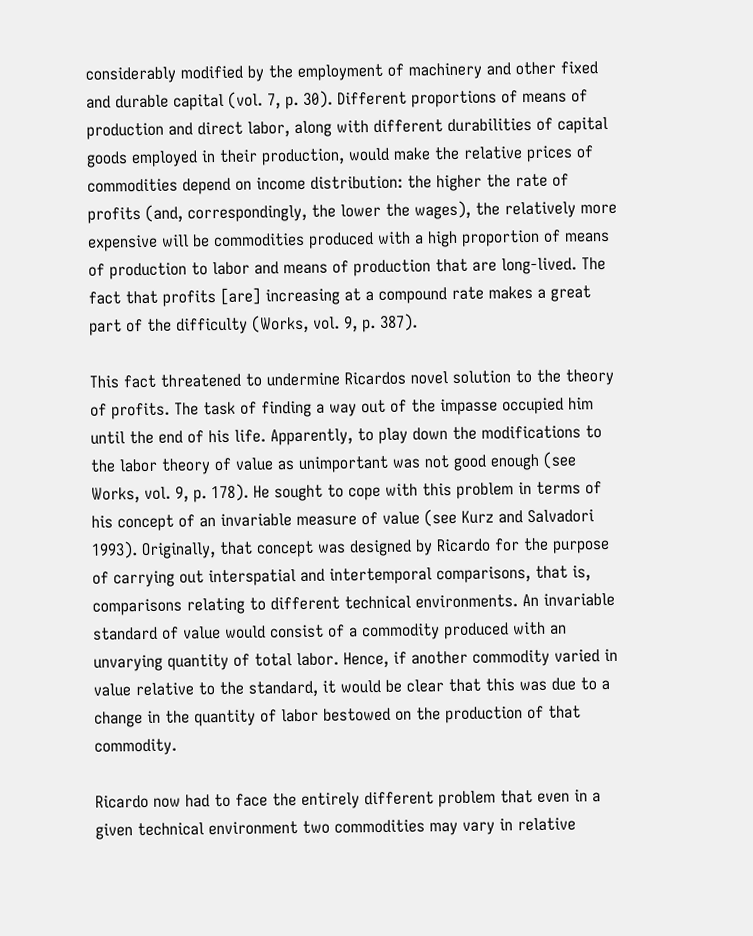considerably modified by the employment of machinery and other fixed and durable capital (vol. 7, p. 30). Different proportions of means of production and direct labor, along with different durabilities of capital goods employed in their production, would make the relative prices of commodities depend on income distribution: the higher the rate of profits (and, correspondingly, the lower the wages), the relatively more expensive will be commodities produced with a high proportion of means of production to labor and means of production that are long-lived. The fact that profits [are] increasing at a compound rate makes a great part of the difficulty (Works, vol. 9, p. 387).

This fact threatened to undermine Ricardos novel solution to the theory of profits. The task of finding a way out of the impasse occupied him until the end of his life. Apparently, to play down the modifications to the labor theory of value as unimportant was not good enough (see Works, vol. 9, p. 178). He sought to cope with this problem in terms of his concept of an invariable measure of value (see Kurz and Salvadori 1993). Originally, that concept was designed by Ricardo for the purpose of carrying out interspatial and intertemporal comparisons, that is, comparisons relating to different technical environments. An invariable standard of value would consist of a commodity produced with an unvarying quantity of total labor. Hence, if another commodity varied in value relative to the standard, it would be clear that this was due to a change in the quantity of labor bestowed on the production of that commodity.

Ricardo now had to face the entirely different problem that even in a given technical environment two commodities may vary in relative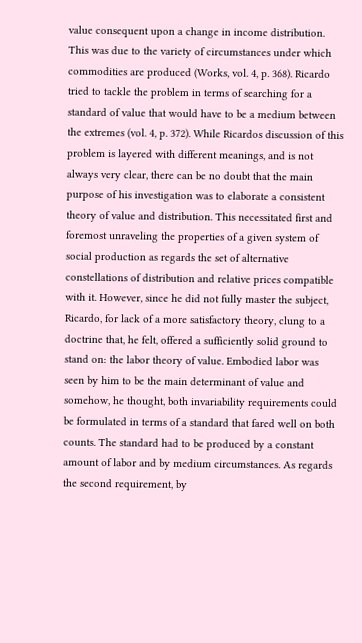value consequent upon a change in income distribution. This was due to the variety of circumstances under which commodities are produced (Works, vol. 4, p. 368). Ricardo tried to tackle the problem in terms of searching for a standard of value that would have to be a medium between the extremes (vol. 4, p. 372). While Ricardos discussion of this problem is layered with different meanings, and is not always very clear, there can be no doubt that the main purpose of his investigation was to elaborate a consistent theory of value and distribution. This necessitated first and foremost unraveling the properties of a given system of social production as regards the set of alternative constellations of distribution and relative prices compatible with it. However, since he did not fully master the subject, Ricardo, for lack of a more satisfactory theory, clung to a doctrine that, he felt, offered a sufficiently solid ground to stand on: the labor theory of value. Embodied labor was seen by him to be the main determinant of value and somehow, he thought, both invariability requirements could be formulated in terms of a standard that fared well on both counts. The standard had to be produced by a constant amount of labor and by medium circumstances. As regards the second requirement, by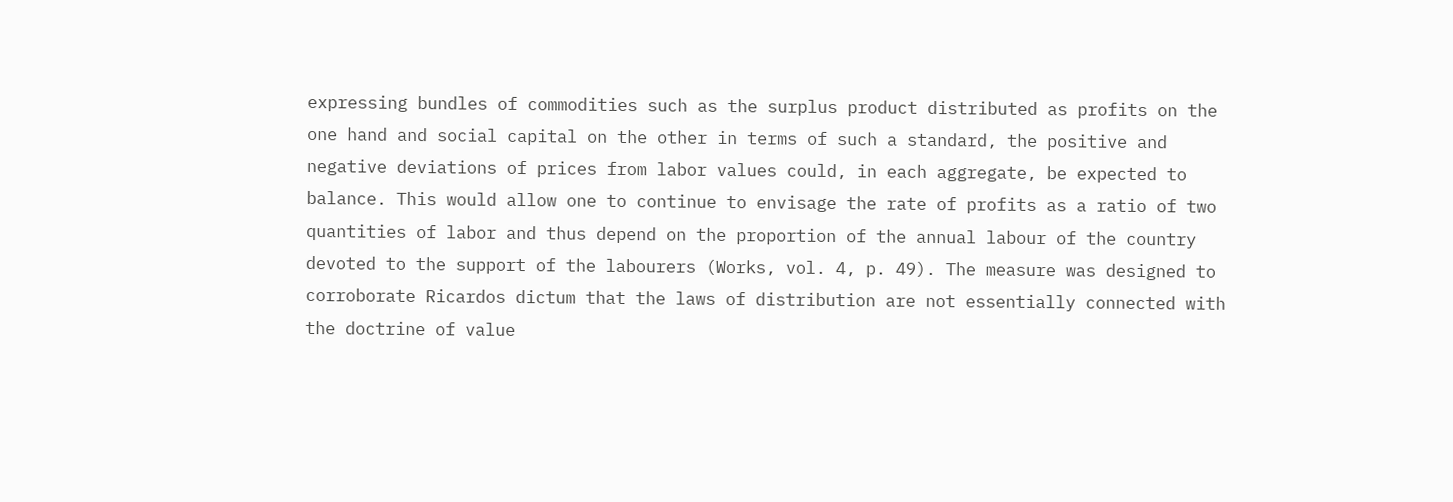expressing bundles of commodities such as the surplus product distributed as profits on the one hand and social capital on the other in terms of such a standard, the positive and negative deviations of prices from labor values could, in each aggregate, be expected to balance. This would allow one to continue to envisage the rate of profits as a ratio of two quantities of labor and thus depend on the proportion of the annual labour of the country devoted to the support of the labourers (Works, vol. 4, p. 49). The measure was designed to corroborate Ricardos dictum that the laws of distribution are not essentially connected with the doctrine of value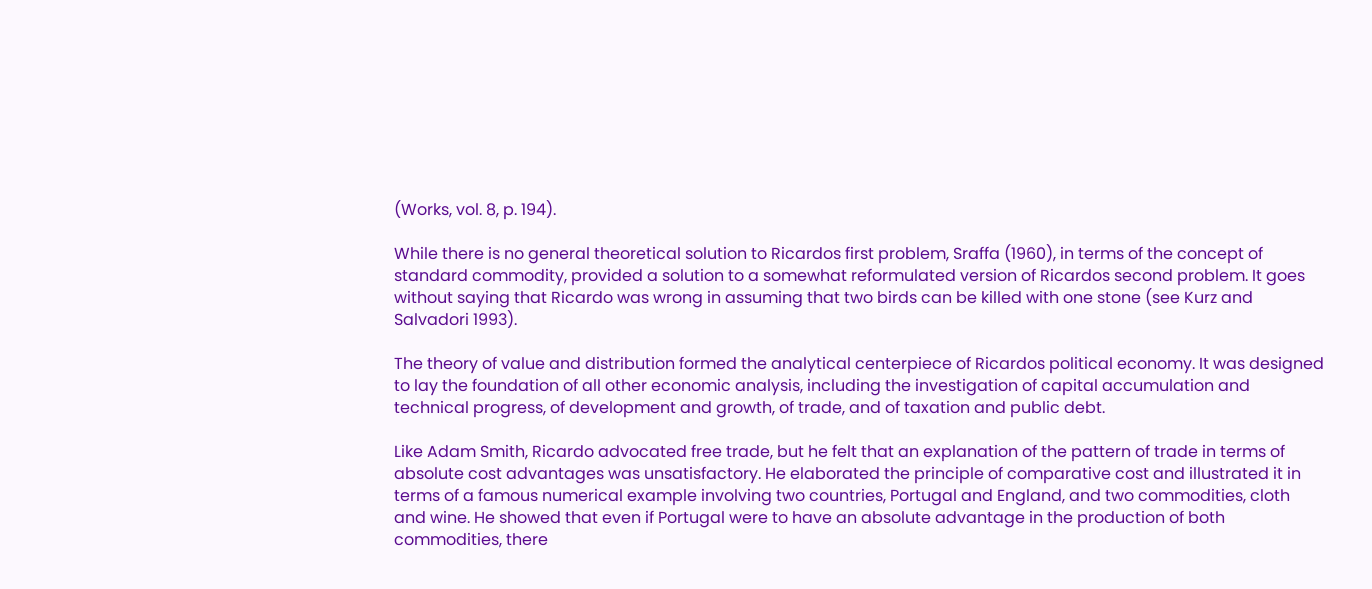(Works, vol. 8, p. 194).

While there is no general theoretical solution to Ricardos first problem, Sraffa (1960), in terms of the concept of standard commodity, provided a solution to a somewhat reformulated version of Ricardos second problem. It goes without saying that Ricardo was wrong in assuming that two birds can be killed with one stone (see Kurz and Salvadori 1993).

The theory of value and distribution formed the analytical centerpiece of Ricardos political economy. It was designed to lay the foundation of all other economic analysis, including the investigation of capital accumulation and technical progress, of development and growth, of trade, and of taxation and public debt.

Like Adam Smith, Ricardo advocated free trade, but he felt that an explanation of the pattern of trade in terms of absolute cost advantages was unsatisfactory. He elaborated the principle of comparative cost and illustrated it in terms of a famous numerical example involving two countries, Portugal and England, and two commodities, cloth and wine. He showed that even if Portugal were to have an absolute advantage in the production of both commodities, there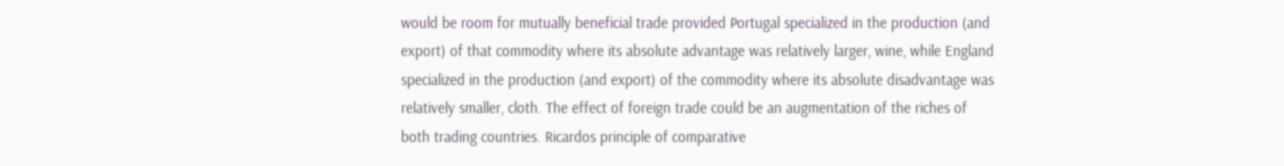would be room for mutually beneficial trade provided Portugal specialized in the production (and export) of that commodity where its absolute advantage was relatively larger, wine, while England specialized in the production (and export) of the commodity where its absolute disadvantage was relatively smaller, cloth. The effect of foreign trade could be an augmentation of the riches of both trading countries. Ricardos principle of comparative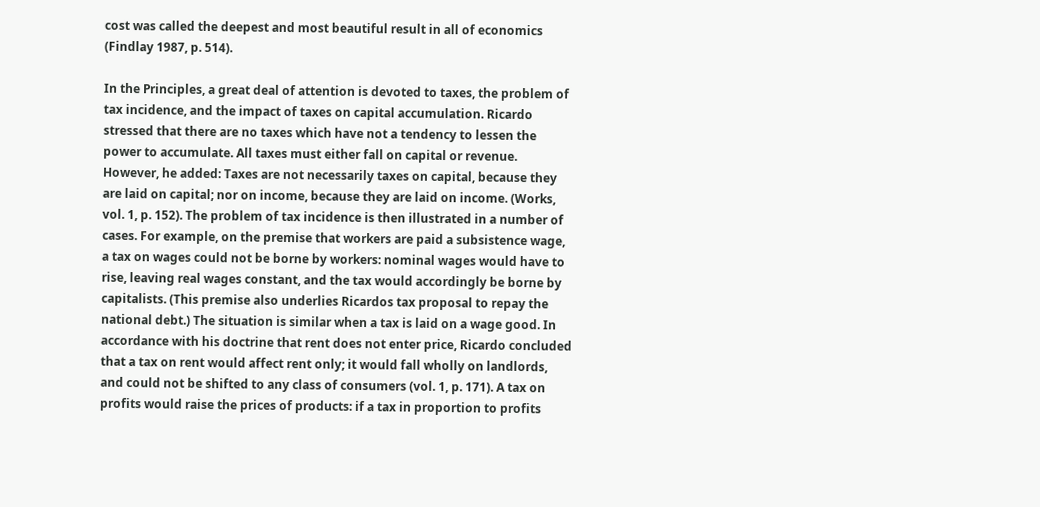cost was called the deepest and most beautiful result in all of economics (Findlay 1987, p. 514).

In the Principles, a great deal of attention is devoted to taxes, the problem of tax incidence, and the impact of taxes on capital accumulation. Ricardo stressed that there are no taxes which have not a tendency to lessen the power to accumulate. All taxes must either fall on capital or revenue. However, he added: Taxes are not necessarily taxes on capital, because they are laid on capital; nor on income, because they are laid on income. (Works, vol. 1, p. 152). The problem of tax incidence is then illustrated in a number of cases. For example, on the premise that workers are paid a subsistence wage, a tax on wages could not be borne by workers: nominal wages would have to rise, leaving real wages constant, and the tax would accordingly be borne by capitalists. (This premise also underlies Ricardos tax proposal to repay the national debt.) The situation is similar when a tax is laid on a wage good. In accordance with his doctrine that rent does not enter price, Ricardo concluded that a tax on rent would affect rent only; it would fall wholly on landlords, and could not be shifted to any class of consumers (vol. 1, p. 171). A tax on profits would raise the prices of products: if a tax in proportion to profits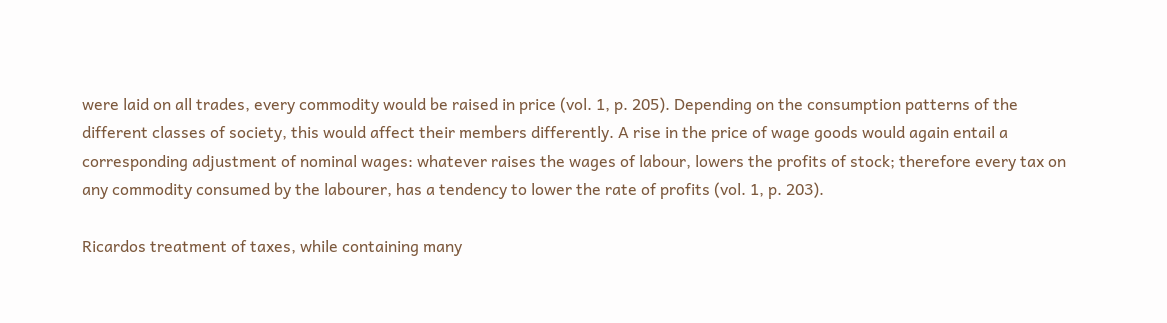were laid on all trades, every commodity would be raised in price (vol. 1, p. 205). Depending on the consumption patterns of the different classes of society, this would affect their members differently. A rise in the price of wage goods would again entail a corresponding adjustment of nominal wages: whatever raises the wages of labour, lowers the profits of stock; therefore every tax on any commodity consumed by the labourer, has a tendency to lower the rate of profits (vol. 1, p. 203).

Ricardos treatment of taxes, while containing many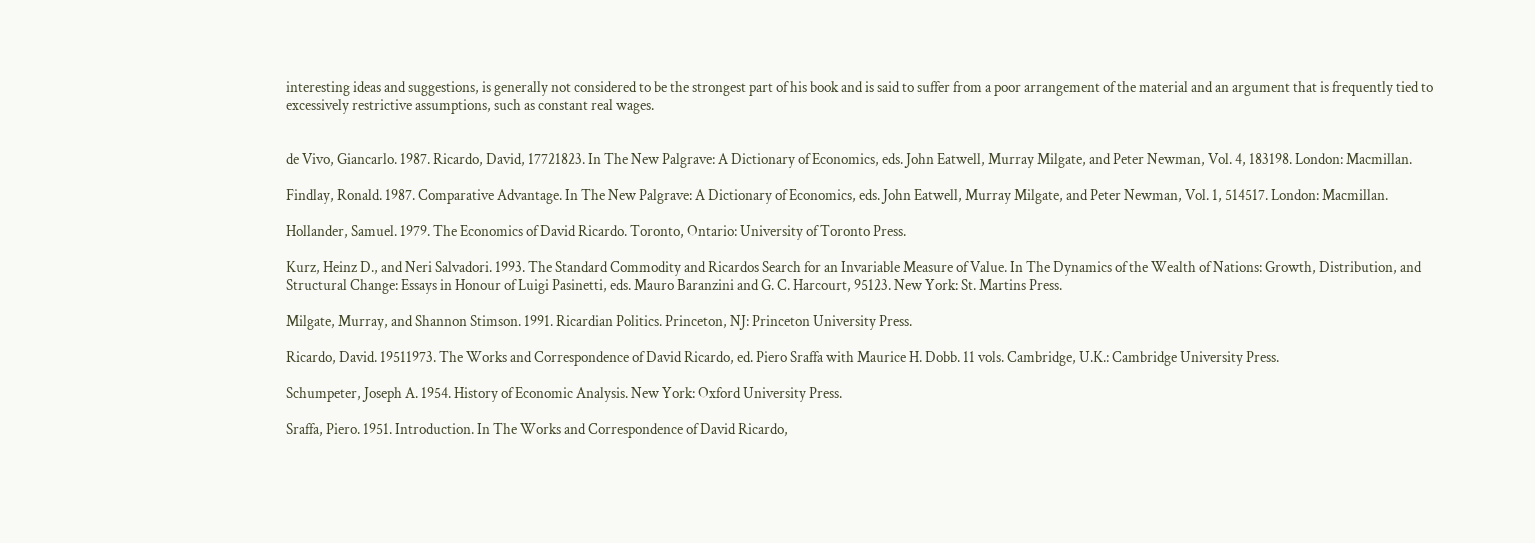interesting ideas and suggestions, is generally not considered to be the strongest part of his book and is said to suffer from a poor arrangement of the material and an argument that is frequently tied to excessively restrictive assumptions, such as constant real wages.


de Vivo, Giancarlo. 1987. Ricardo, David, 17721823. In The New Palgrave: A Dictionary of Economics, eds. John Eatwell, Murray Milgate, and Peter Newman, Vol. 4, 183198. London: Macmillan.

Findlay, Ronald. 1987. Comparative Advantage. In The New Palgrave: A Dictionary of Economics, eds. John Eatwell, Murray Milgate, and Peter Newman, Vol. 1, 514517. London: Macmillan.

Hollander, Samuel. 1979. The Economics of David Ricardo. Toronto, Ontario: University of Toronto Press.

Kurz, Heinz D., and Neri Salvadori. 1993. The Standard Commodity and Ricardos Search for an Invariable Measure of Value. In The Dynamics of the Wealth of Nations: Growth, Distribution, and Structural Change: Essays in Honour of Luigi Pasinetti, eds. Mauro Baranzini and G. C. Harcourt, 95123. New York: St. Martins Press.

Milgate, Murray, and Shannon Stimson. 1991. Ricardian Politics. Princeton, NJ: Princeton University Press.

Ricardo, David. 19511973. The Works and Correspondence of David Ricardo, ed. Piero Sraffa with Maurice H. Dobb. 11 vols. Cambridge, U.K.: Cambridge University Press.

Schumpeter, Joseph A. 1954. History of Economic Analysis. New York: Oxford University Press.

Sraffa, Piero. 1951. Introduction. In The Works and Correspondence of David Ricardo,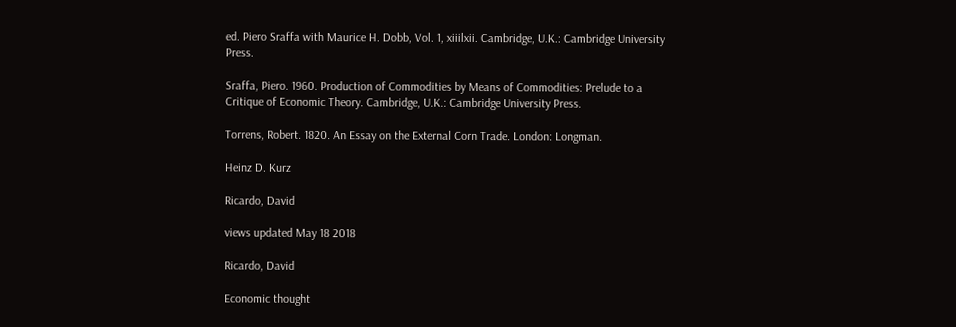ed. Piero Sraffa with Maurice H. Dobb, Vol. 1, xiiilxii. Cambridge, U.K.: Cambridge University Press.

Sraffa, Piero. 1960. Production of Commodities by Means of Commodities: Prelude to a Critique of Economic Theory. Cambridge, U.K.: Cambridge University Press.

Torrens, Robert. 1820. An Essay on the External Corn Trade. London: Longman.

Heinz D. Kurz

Ricardo, David

views updated May 18 2018

Ricardo, David

Economic thought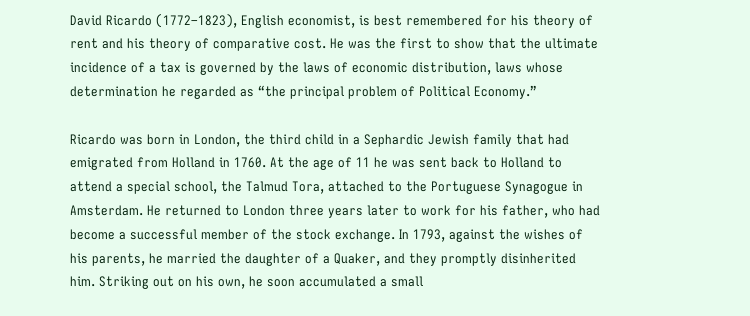David Ricardo (1772–1823), English economist, is best remembered for his theory of rent and his theory of comparative cost. He was the first to show that the ultimate incidence of a tax is governed by the laws of economic distribution, laws whose determination he regarded as “the principal problem of Political Economy.”

Ricardo was born in London, the third child in a Sephardic Jewish family that had emigrated from Holland in 1760. At the age of 11 he was sent back to Holland to attend a special school, the Talmud Tora, attached to the Portuguese Synagogue in Amsterdam. He returned to London three years later to work for his father, who had become a successful member of the stock exchange. In 1793, against the wishes of his parents, he married the daughter of a Quaker, and they promptly disinherited him. Striking out on his own, he soon accumulated a small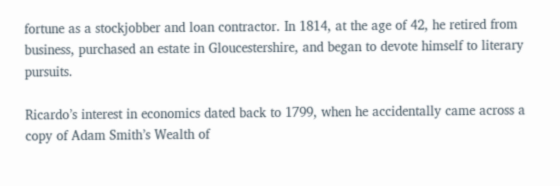fortune as a stockjobber and loan contractor. In 1814, at the age of 42, he retired from business, purchased an estate in Gloucestershire, and began to devote himself to literary pursuits.

Ricardo’s interest in economics dated back to 1799, when he accidentally came across a copy of Adam Smith’s Wealth of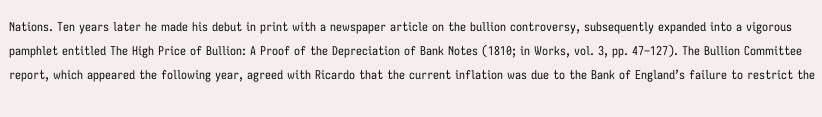Nations. Ten years later he made his debut in print with a newspaper article on the bullion controversy, subsequently expanded into a vigorous pamphlet entitled The High Price of Bullion: A Proof of the Depreciation of Bank Notes (1810; in Works, vol. 3, pp. 47–127). The Bullion Committee report, which appeared the following year, agreed with Ricardo that the current inflation was due to the Bank of England’s failure to restrict the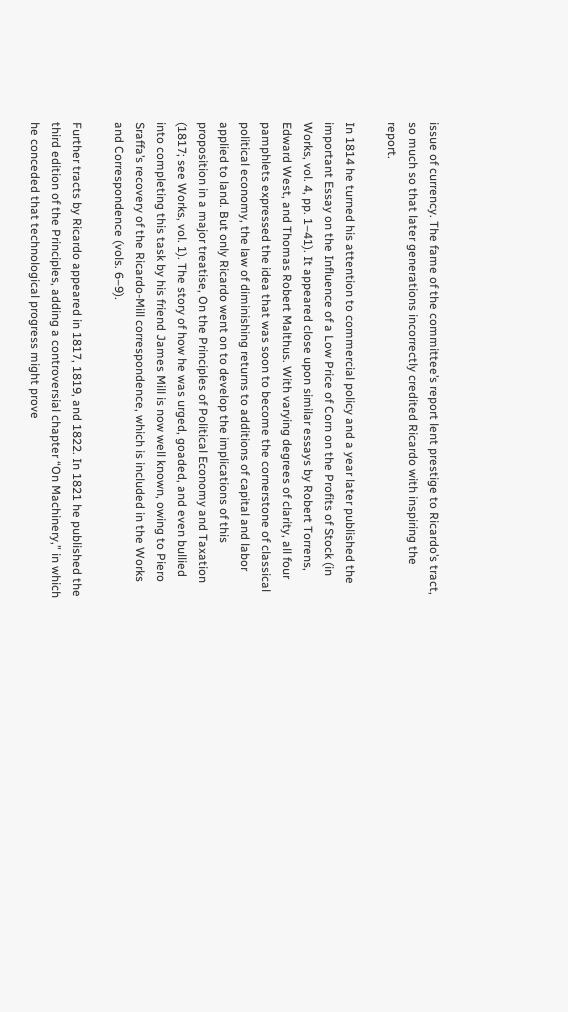issue of currency. The fame of the committee’s report lent prestige to Ricardo’s tract, so much so that later generations incorrectly credited Ricardo with inspiring the report.

In 1814 he turned his attention to commercial policy and a year later published the important Essay on the Influence of a Low Price of Corn on the Profits of Stock (in Works, vol. 4, pp. 1–41). It appeared close upon similar essays by Robert Torrens, Edward West, and Thomas Robert Malthus. With varying degrees of clarity, all four pamphlets expressed the idea that was soon to become the cornerstone of classical political economy, the law of diminishing returns to additions of capital and labor applied to land. But only Ricardo went on to develop the implications of this proposition in a major treatise, On the Principles of Political Economy and Taxation (1817; see Works, vol. 1). The story of how he was urged, goaded, and even bullied into completing this task by his friend James Mill is now well known, owing to Piero Sraffa’s recovery of the Ricardo-Mill correspondence, which is included in the Works and Correspondence (vols. 6–9).

Further tracts by Ricardo appeared in 1817, 1819, and 1822. In 1821 he published the third edition of the Principles, adding a controversial chapter “On Machinery,” in which he conceded that technological progress might prove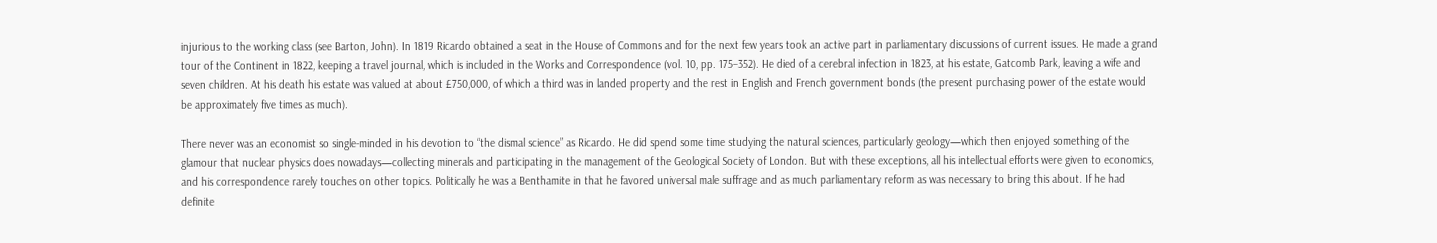injurious to the working class (see Barton, John). In 1819 Ricardo obtained a seat in the House of Commons and for the next few years took an active part in parliamentary discussions of current issues. He made a grand tour of the Continent in 1822, keeping a travel journal, which is included in the Works and Correspondence (vol. 10, pp. 175–352). He died of a cerebral infection in 1823, at his estate, Gatcomb Park, leaving a wife and seven children. At his death his estate was valued at about £750,000, of which a third was in landed property and the rest in English and French government bonds (the present purchasing power of the estate would be approximately five times as much).

There never was an economist so single-minded in his devotion to “the dismal science” as Ricardo. He did spend some time studying the natural sciences, particularly geology—which then enjoyed something of the glamour that nuclear physics does nowadays—collecting minerals and participating in the management of the Geological Society of London. But with these exceptions, all his intellectual efforts were given to economics, and his correspondence rarely touches on other topics. Politically he was a Benthamite in that he favored universal male suffrage and as much parliamentary reform as was necessary to bring this about. If he had definite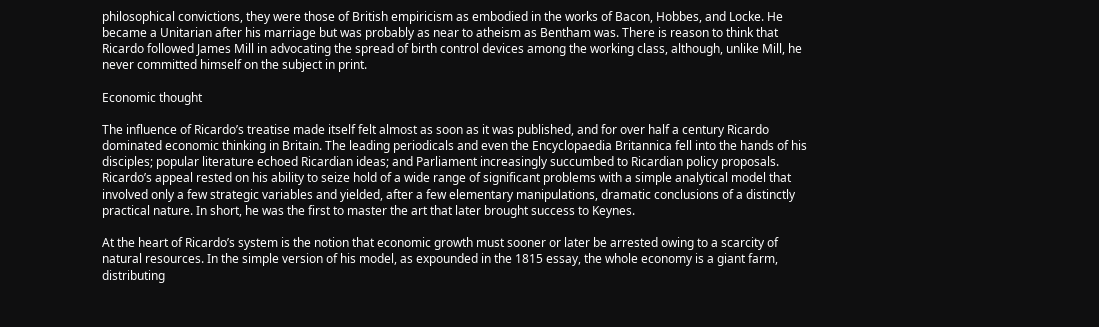philosophical convictions, they were those of British empiricism as embodied in the works of Bacon, Hobbes, and Locke. He became a Unitarian after his marriage but was probably as near to atheism as Bentham was. There is reason to think that Ricardo followed James Mill in advocating the spread of birth control devices among the working class, although, unlike Mill, he never committed himself on the subject in print.

Economic thought

The influence of Ricardo’s treatise made itself felt almost as soon as it was published, and for over half a century Ricardo dominated economic thinking in Britain. The leading periodicals and even the Encyclopaedia Britannica fell into the hands of his disciples; popular literature echoed Ricardian ideas; and Parliament increasingly succumbed to Ricardian policy proposals. Ricardo’s appeal rested on his ability to seize hold of a wide range of significant problems with a simple analytical model that involved only a few strategic variables and yielded, after a few elementary manipulations, dramatic conclusions of a distinctly practical nature. In short, he was the first to master the art that later brought success to Keynes.

At the heart of Ricardo’s system is the notion that economic growth must sooner or later be arrested owing to a scarcity of natural resources. In the simple version of his model, as expounded in the 1815 essay, the whole economy is a giant farm, distributing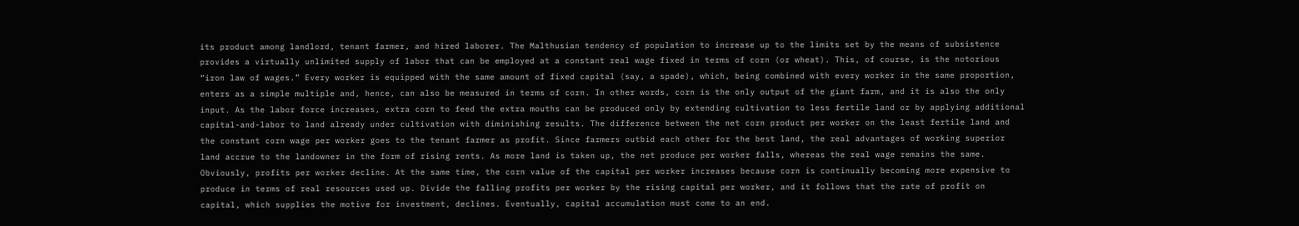its product among landlord, tenant farmer, and hired laborer. The Malthusian tendency of population to increase up to the limits set by the means of subsistence provides a virtually unlimited supply of labor that can be employed at a constant real wage fixed in terms of corn (or wheat). This, of course, is the notorious “iron law of wages.” Every worker is equipped with the same amount of fixed capital (say, a spade), which, being combined with every worker in the same proportion, enters as a simple multiple and, hence, can also be measured in terms of corn. In other words, corn is the only output of the giant farm, and it is also the only input. As the labor force increases, extra corn to feed the extra mouths can be produced only by extending cultivation to less fertile land or by applying additional capital-and-labor to land already under cultivation with diminishing results. The difference between the net corn product per worker on the least fertile land and the constant corn wage per worker goes to the tenant farmer as profit. Since farmers outbid each other for the best land, the real advantages of working superior land accrue to the landowner in the form of rising rents. As more land is taken up, the net produce per worker falls, whereas the real wage remains the same. Obviously, profits per worker decline. At the same time, the corn value of the capital per worker increases because corn is continually becoming more expensive to produce in terms of real resources used up. Divide the falling profits per worker by the rising capital per worker, and it follows that the rate of profit on capital, which supplies the motive for investment, declines. Eventually, capital accumulation must come to an end.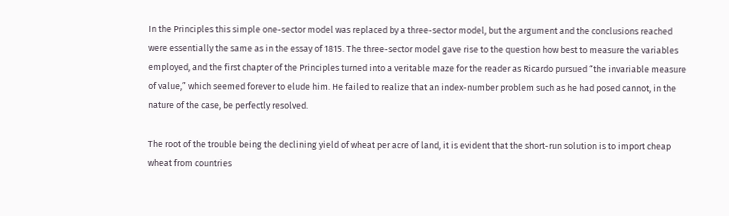In the Principles this simple one-sector model was replaced by a three-sector model, but the argument and the conclusions reached were essentially the same as in the essay of 1815. The three-sector model gave rise to the question how best to measure the variables employed, and the first chapter of the Principles turned into a veritable maze for the reader as Ricardo pursued “the invariable measure of value,” which seemed forever to elude him. He failed to realize that an index-number problem such as he had posed cannot, in the nature of the case, be perfectly resolved.

The root of the trouble being the declining yield of wheat per acre of land, it is evident that the short-run solution is to import cheap wheat from countries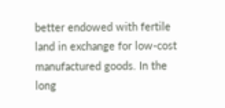better endowed with fertile land in exchange for low-cost manufactured goods. In the long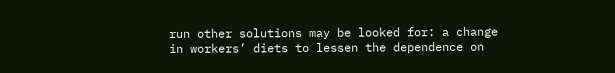run other solutions may be looked for: a change in workers’ diets to lessen the dependence on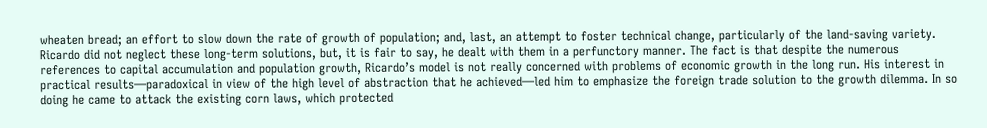wheaten bread; an effort to slow down the rate of growth of population; and, last, an attempt to foster technical change, particularly of the land-saving variety. Ricardo did not neglect these long-term solutions, but, it is fair to say, he dealt with them in a perfunctory manner. The fact is that despite the numerous references to capital accumulation and population growth, Ricardo’s model is not really concerned with problems of economic growth in the long run. His interest in practical results—paradoxical in view of the high level of abstraction that he achieved—led him to emphasize the foreign trade solution to the growth dilemma. In so doing he came to attack the existing corn laws, which protected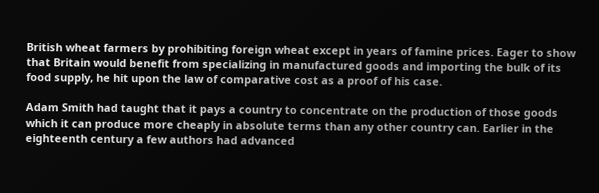British wheat farmers by prohibiting foreign wheat except in years of famine prices. Eager to show that Britain would benefit from specializing in manufactured goods and importing the bulk of its food supply, he hit upon the law of comparative cost as a proof of his case.

Adam Smith had taught that it pays a country to concentrate on the production of those goods which it can produce more cheaply in absolute terms than any other country can. Earlier in the eighteenth century a few authors had advanced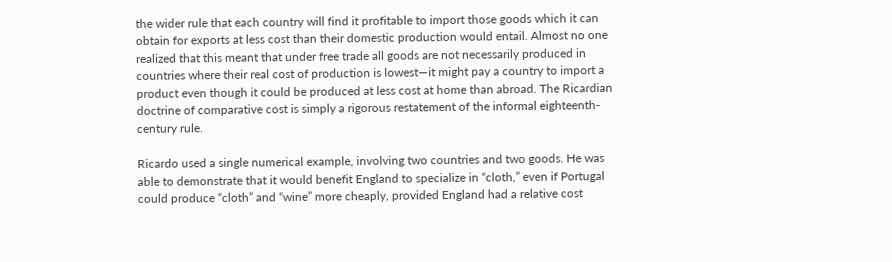the wider rule that each country will find it profitable to import those goods which it can obtain for exports at less cost than their domestic production would entail. Almost no one realized that this meant that under free trade all goods are not necessarily produced in countries where their real cost of production is lowest—it might pay a country to import a product even though it could be produced at less cost at home than abroad. The Ricardian doctrine of comparative cost is simply a rigorous restatement of the informal eighteenth-century rule.

Ricardo used a single numerical example, involving two countries and two goods. He was able to demonstrate that it would benefit England to specialize in “cloth,” even if Portugal could produce “cloth” and “wine” more cheaply, provided England had a relative cost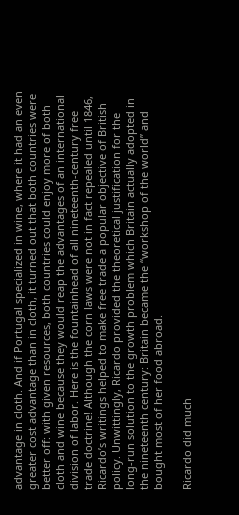advantage in cloth. And if Portugal specialized in wine, where it had an even greater cost advantage than in cloth, it turned out that both countries were better off: with given resources, both countries could enjoy more of both cloth and wine because they would reap the advantages of an international division of labor. Here is the fountainhead of all nineteenth-century free trade doctrine! Although the corn laws were not in fact repealed until 1846, Ricardo’s writings helped to make free trade a popular objective of British policy. Unwittingly, Ricardo provided the theoretical justification for the long-run solution to the growth problem which Britain actually adopted in the nineteenth century: Britain became the “workshop of the world” and bought most of her food abroad.

Ricardo did much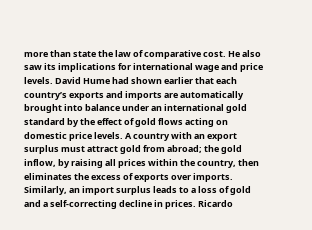more than state the law of comparative cost. He also saw its implications for international wage and price levels. David Hume had shown earlier that each country’s exports and imports are automatically brought into balance under an international gold standard by the effect of gold flows acting on domestic price levels. A country with an export surplus must attract gold from abroad; the gold inflow, by raising all prices within the country, then eliminates the excess of exports over imports. Similarly, an import surplus leads to a loss of gold and a self-correcting decline in prices. Ricardo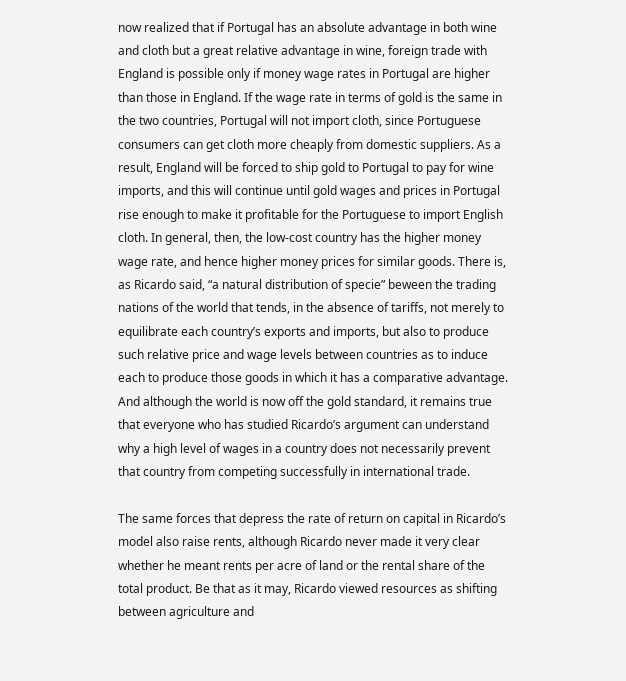now realized that if Portugal has an absolute advantage in both wine and cloth but a great relative advantage in wine, foreign trade with England is possible only if money wage rates in Portugal are higher than those in England. If the wage rate in terms of gold is the same in the two countries, Portugal will not import cloth, since Portuguese consumers can get cloth more cheaply from domestic suppliers. As a result, England will be forced to ship gold to Portugal to pay for wine imports, and this will continue until gold wages and prices in Portugal rise enough to make it profitable for the Portuguese to import English cloth. In general, then, the low-cost country has the higher money wage rate, and hence higher money prices for similar goods. There is, as Ricardo said, “a natural distribution of specie” beween the trading nations of the world that tends, in the absence of tariffs, not merely to equilibrate each country’s exports and imports, but also to produce such relative price and wage levels between countries as to induce each to produce those goods in which it has a comparative advantage. And although the world is now off the gold standard, it remains true that everyone who has studied Ricardo’s argument can understand why a high level of wages in a country does not necessarily prevent that country from competing successfully in international trade.

The same forces that depress the rate of return on capital in Ricardo’s model also raise rents, although Ricardo never made it very clear whether he meant rents per acre of land or the rental share of the total product. Be that as it may, Ricardo viewed resources as shifting between agriculture and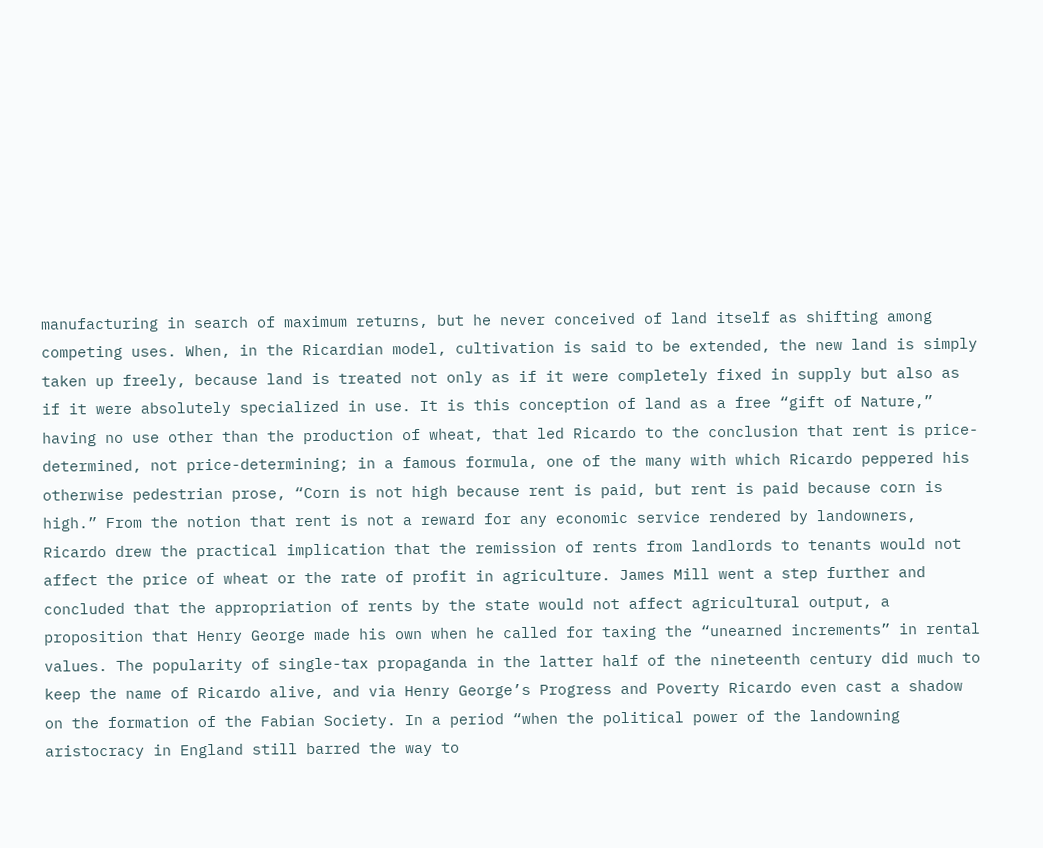manufacturing in search of maximum returns, but he never conceived of land itself as shifting among competing uses. When, in the Ricardian model, cultivation is said to be extended, the new land is simply taken up freely, because land is treated not only as if it were completely fixed in supply but also as if it were absolutely specialized in use. It is this conception of land as a free “gift of Nature,” having no use other than the production of wheat, that led Ricardo to the conclusion that rent is price-determined, not price-determining; in a famous formula, one of the many with which Ricardo peppered his otherwise pedestrian prose, “Corn is not high because rent is paid, but rent is paid because corn is high.” From the notion that rent is not a reward for any economic service rendered by landowners, Ricardo drew the practical implication that the remission of rents from landlords to tenants would not affect the price of wheat or the rate of profit in agriculture. James Mill went a step further and concluded that the appropriation of rents by the state would not affect agricultural output, a proposition that Henry George made his own when he called for taxing the “unearned increments” in rental values. The popularity of single-tax propaganda in the latter half of the nineteenth century did much to keep the name of Ricardo alive, and via Henry George’s Progress and Poverty Ricardo even cast a shadow on the formation of the Fabian Society. In a period “when the political power of the landowning aristocracy in England still barred the way to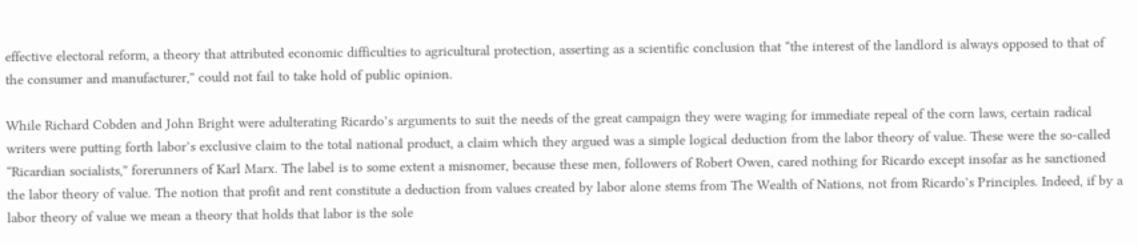effective electoral reform, a theory that attributed economic difficulties to agricultural protection, asserting as a scientific conclusion that “the interest of the landlord is always opposed to that of the consumer and manufacturer,” could not fail to take hold of public opinion.

While Richard Cobden and John Bright were adulterating Ricardo’s arguments to suit the needs of the great campaign they were waging for immediate repeal of the corn laws, certain radical writers were putting forth labor’s exclusive claim to the total national product, a claim which they argued was a simple logical deduction from the labor theory of value. These were the so-called “Ricardian socialists,” forerunners of Karl Marx. The label is to some extent a misnomer, because these men, followers of Robert Owen, cared nothing for Ricardo except insofar as he sanctioned the labor theory of value. The notion that profit and rent constitute a deduction from values created by labor alone stems from The Wealth of Nations, not from Ricardo’s Principles. Indeed, if by a labor theory of value we mean a theory that holds that labor is the sole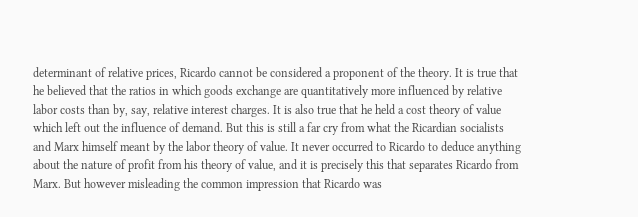determinant of relative prices, Ricardo cannot be considered a proponent of the theory. It is true that he believed that the ratios in which goods exchange are quantitatively more influenced by relative labor costs than by, say, relative interest charges. It is also true that he held a cost theory of value which left out the influence of demand. But this is still a far cry from what the Ricardian socialists and Marx himself meant by the labor theory of value. It never occurred to Ricardo to deduce anything about the nature of profit from his theory of value, and it is precisely this that separates Ricardo from Marx. But however misleading the common impression that Ricardo was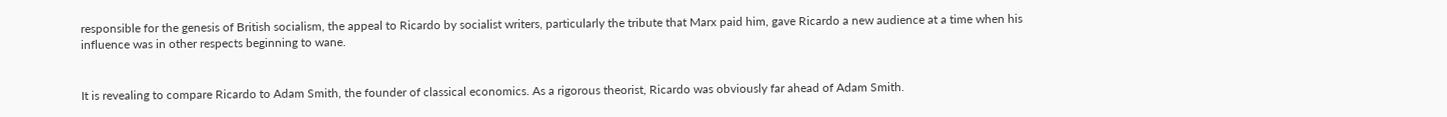responsible for the genesis of British socialism, the appeal to Ricardo by socialist writers, particularly the tribute that Marx paid him, gave Ricardo a new audience at a time when his influence was in other respects beginning to wane.


It is revealing to compare Ricardo to Adam Smith, the founder of classical economics. As a rigorous theorist, Ricardo was obviously far ahead of Adam Smith.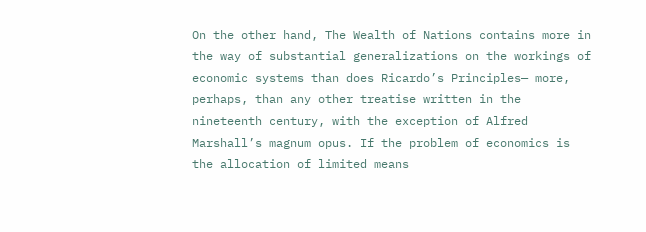On the other hand, The Wealth of Nations contains more in the way of substantial generalizations on the workings of economic systems than does Ricardo’s Principles— more, perhaps, than any other treatise written in the nineteenth century, with the exception of Alfred Marshall’s magnum opus. If the problem of economics is the allocation of limited means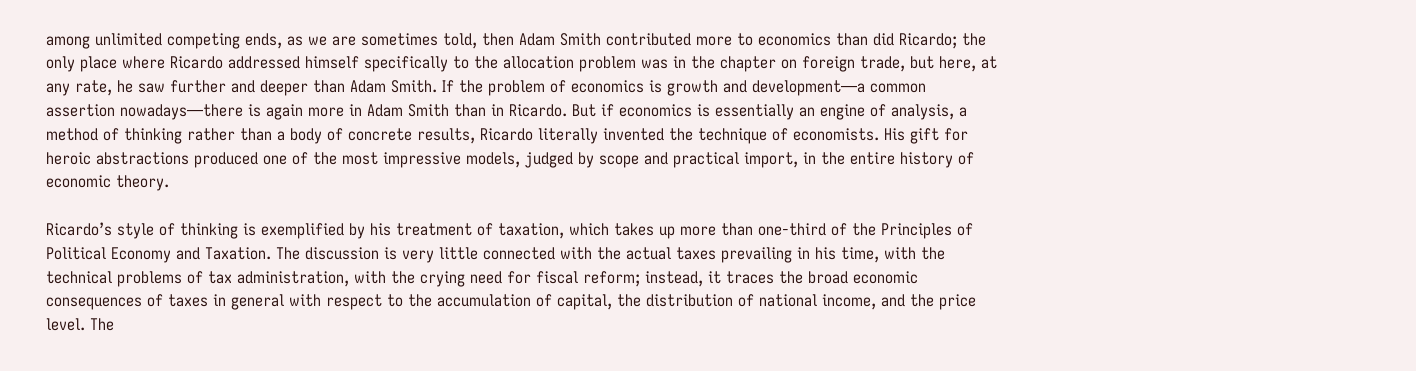among unlimited competing ends, as we are sometimes told, then Adam Smith contributed more to economics than did Ricardo; the only place where Ricardo addressed himself specifically to the allocation problem was in the chapter on foreign trade, but here, at any rate, he saw further and deeper than Adam Smith. If the problem of economics is growth and development—a common assertion nowadays—there is again more in Adam Smith than in Ricardo. But if economics is essentially an engine of analysis, a method of thinking rather than a body of concrete results, Ricardo literally invented the technique of economists. His gift for heroic abstractions produced one of the most impressive models, judged by scope and practical import, in the entire history of economic theory.

Ricardo’s style of thinking is exemplified by his treatment of taxation, which takes up more than one-third of the Principles of Political Economy and Taxation. The discussion is very little connected with the actual taxes prevailing in his time, with the technical problems of tax administration, with the crying need for fiscal reform; instead, it traces the broad economic consequences of taxes in general with respect to the accumulation of capital, the distribution of national income, and the price level. The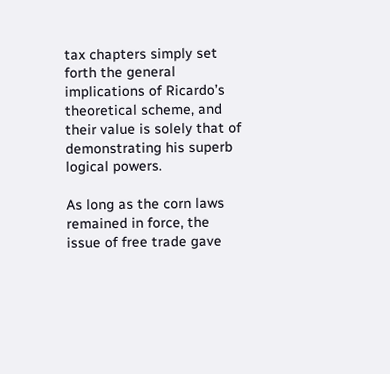tax chapters simply set forth the general implications of Ricardo’s theoretical scheme, and their value is solely that of demonstrating his superb logical powers.

As long as the corn laws remained in force, the issue of free trade gave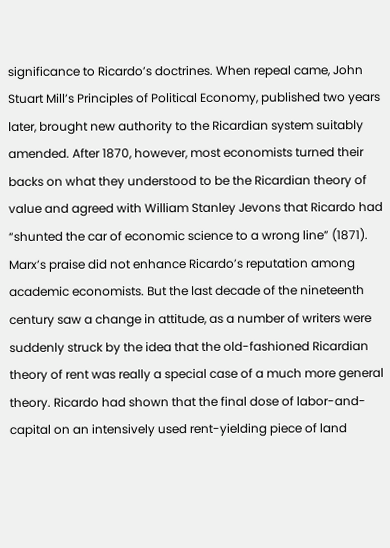significance to Ricardo’s doctrines. When repeal came, John Stuart Mill’s Principles of Political Economy, published two years later, brought new authority to the Ricardian system suitably amended. After 1870, however, most economists turned their backs on what they understood to be the Ricardian theory of value and agreed with William Stanley Jevons that Ricardo had “shunted the car of economic science to a wrong line” (1871). Marx’s praise did not enhance Ricardo’s reputation among academic economists. But the last decade of the nineteenth century saw a change in attitude, as a number of writers were suddenly struck by the idea that the old-fashioned Ricardian theory of rent was really a special case of a much more general theory. Ricardo had shown that the final dose of labor-and-capital on an intensively used rent-yielding piece of land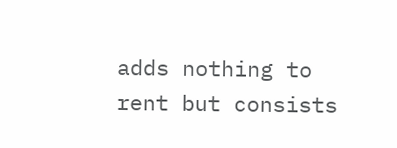adds nothing to rent but consists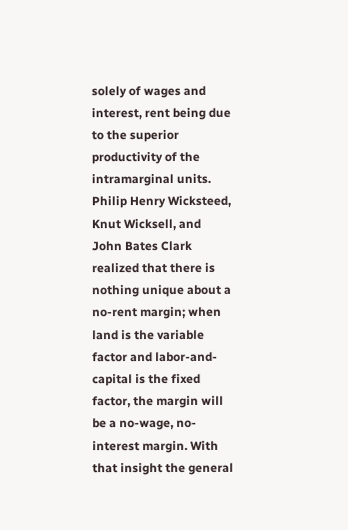solely of wages and interest, rent being due to the superior productivity of the intramarginal units. Philip Henry Wicksteed, Knut Wicksell, and John Bates Clark realized that there is nothing unique about a no-rent margin; when land is the variable factor and labor-and-capital is the fixed factor, the margin will be a no-wage, no-interest margin. With that insight the general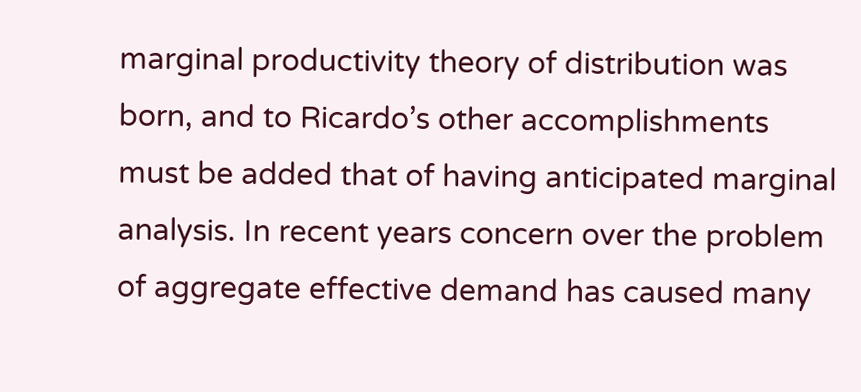marginal productivity theory of distribution was born, and to Ricardo’s other accomplishments must be added that of having anticipated marginal analysis. In recent years concern over the problem of aggregate effective demand has caused many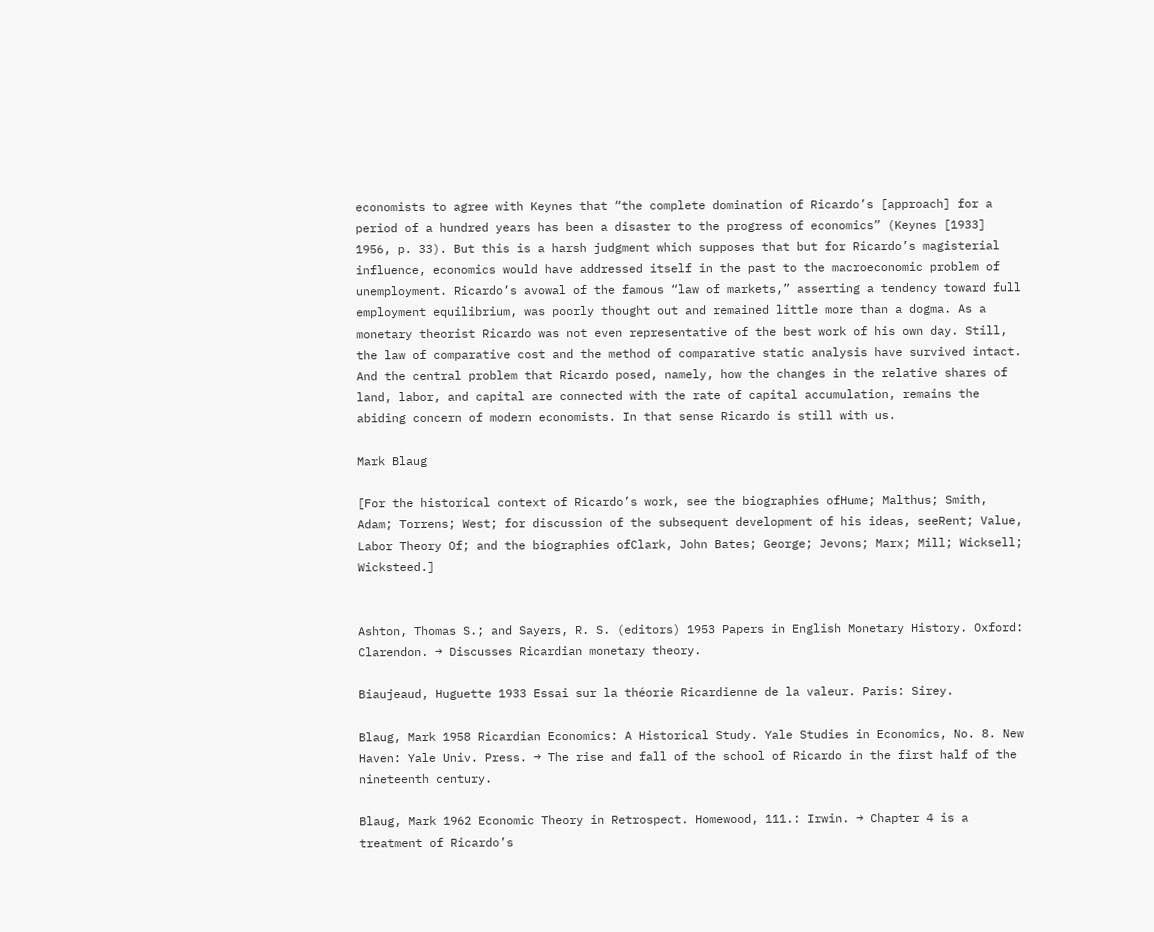economists to agree with Keynes that “the complete domination of Ricardo’s [approach] for a period of a hundred years has been a disaster to the progress of economics” (Keynes [1933] 1956, p. 33). But this is a harsh judgment which supposes that but for Ricardo’s magisterial influence, economics would have addressed itself in the past to the macroeconomic problem of unemployment. Ricardo’s avowal of the famous “law of markets,” asserting a tendency toward full employment equilibrium, was poorly thought out and remained little more than a dogma. As a monetary theorist Ricardo was not even representative of the best work of his own day. Still, the law of comparative cost and the method of comparative static analysis have survived intact. And the central problem that Ricardo posed, namely, how the changes in the relative shares of land, labor, and capital are connected with the rate of capital accumulation, remains the abiding concern of modern economists. In that sense Ricardo is still with us.

Mark Blaug

[For the historical context of Ricardo’s work, see the biographies ofHume; Malthus; Smith, Adam; Torrens; West; for discussion of the subsequent development of his ideas, seeRent; Value, Labor Theory Of; and the biographies ofClark, John Bates; George; Jevons; Marx; Mill; Wicksell; Wicksteed.]


Ashton, Thomas S.; and Sayers, R. S. (editors) 1953 Papers in English Monetary History. Oxford: Clarendon. → Discusses Ricardian monetary theory.

Biaujeaud, Huguette 1933 Essai sur la théorie Ricardienne de la valeur. Paris: Sirey.

Blaug, Mark 1958 Ricardian Economics: A Historical Study. Yale Studies in Economics, No. 8. New Haven: Yale Univ. Press. → The rise and fall of the school of Ricardo in the first half of the nineteenth century.

Blaug, Mark 1962 Economic Theory in Retrospect. Homewood, 111.: Irwin. → Chapter 4 is a treatment of Ricardo’s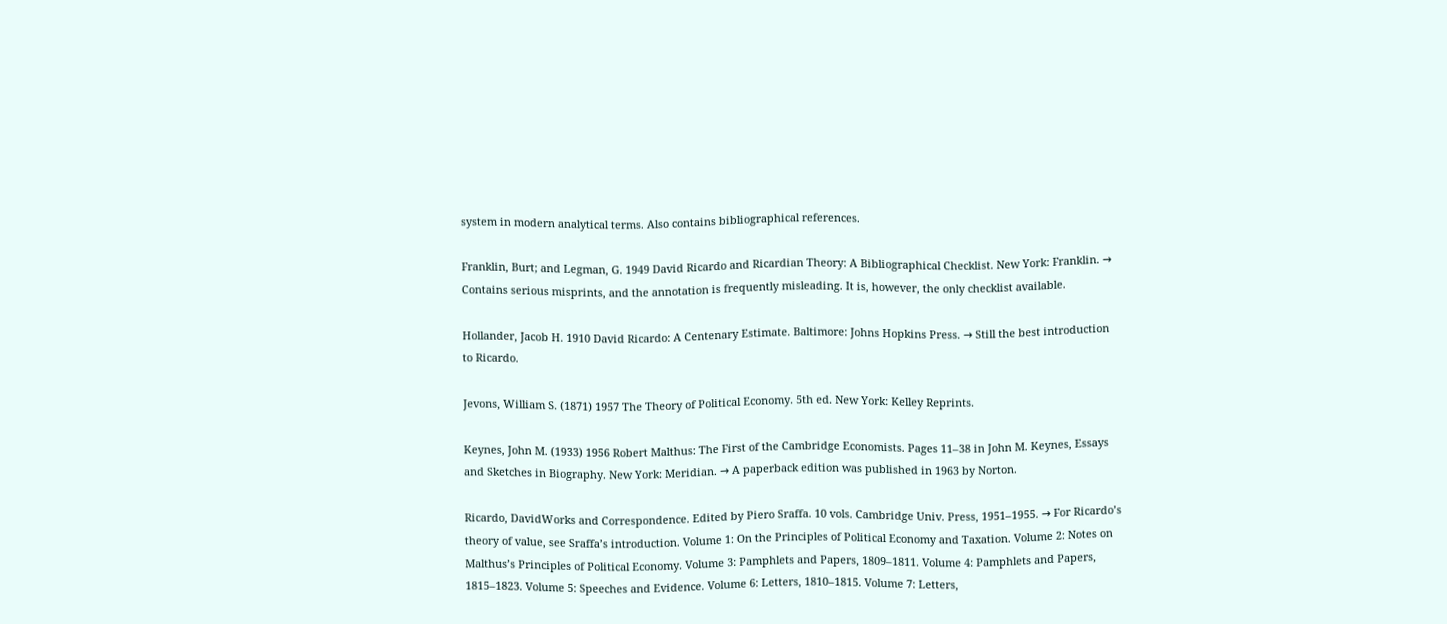system in modern analytical terms. Also contains bibliographical references.

Franklin, Burt; and Legman, G. 1949 David Ricardo and Ricardian Theory: A Bibliographical Checklist. New York: Franklin. → Contains serious misprints, and the annotation is frequently misleading. It is, however, the only checklist available.

Hollander, Jacob H. 1910 David Ricardo: A Centenary Estimate. Baltimore: Johns Hopkins Press. → Still the best introduction to Ricardo.

Jevons, William S. (1871) 1957 The Theory of Political Economy. 5th ed. New York: Kelley Reprints.

Keynes, John M. (1933) 1956 Robert Malthus: The First of the Cambridge Economists. Pages 11–38 in John M. Keynes, Essays and Sketches in Biography. New York: Meridian. → A paperback edition was published in 1963 by Norton.

Ricardo, DavidWorks and Correspondence. Edited by Piero Sraffa. 10 vols. Cambridge Univ. Press, 1951–1955. → For Ricardo’s theory of value, see Sraffa’s introduction. Volume 1: On the Principles of Political Economy and Taxation. Volume 2: Notes on Malthus’s Principles of Political Economy. Volume 3: Pamphlets and Papers, 1809–1811. Volume 4: Pamphlets and Papers, 1815–1823. Volume 5: Speeches and Evidence. Volume 6: Letters, 1810–1815. Volume 7: Letters,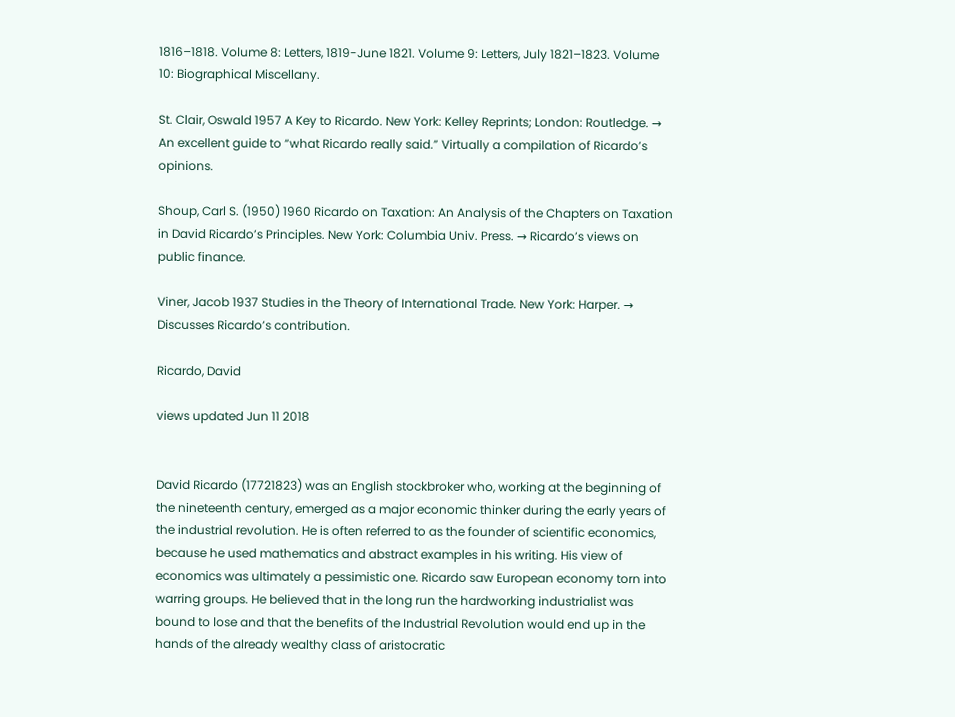1816–1818. Volume 8: Letters, 1819-June 1821. Volume 9: Letters, July 1821–1823. Volume 10: Biographical Miscellany.

St. Clair, Oswald 1957 A Key to Ricardo. New York: Kelley Reprints; London: Routledge. → An excellent guide to “what Ricardo really said.” Virtually a compilation of Ricardo’s opinions.

Shoup, Carl S. (1950) 1960 Ricardo on Taxation: An Analysis of the Chapters on Taxation in David Ricardo’s Principles. New York: Columbia Univ. Press. → Ricardo’s views on public finance.

Viner, Jacob 1937 Studies in the Theory of International Trade. New York: Harper. → Discusses Ricardo’s contribution.

Ricardo, David

views updated Jun 11 2018


David Ricardo (17721823) was an English stockbroker who, working at the beginning of the nineteenth century, emerged as a major economic thinker during the early years of the industrial revolution. He is often referred to as the founder of scientific economics, because he used mathematics and abstract examples in his writing. His view of economics was ultimately a pessimistic one. Ricardo saw European economy torn into warring groups. He believed that in the long run the hardworking industrialist was bound to lose and that the benefits of the Industrial Revolution would end up in the hands of the already wealthy class of aristocratic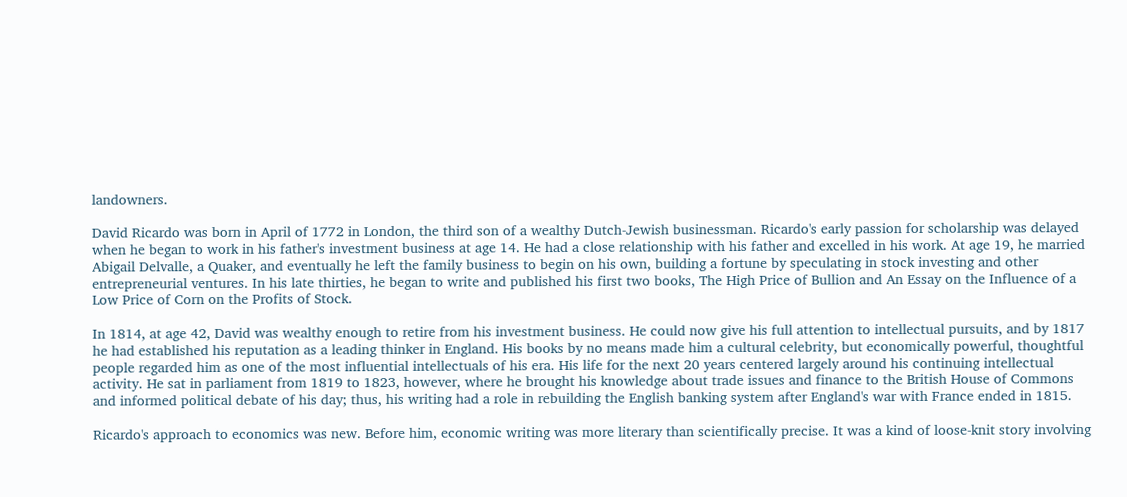landowners.

David Ricardo was born in April of 1772 in London, the third son of a wealthy Dutch-Jewish businessman. Ricardo's early passion for scholarship was delayed when he began to work in his father's investment business at age 14. He had a close relationship with his father and excelled in his work. At age 19, he married Abigail Delvalle, a Quaker, and eventually he left the family business to begin on his own, building a fortune by speculating in stock investing and other entrepreneurial ventures. In his late thirties, he began to write and published his first two books, The High Price of Bullion and An Essay on the Influence of a Low Price of Corn on the Profits of Stock.

In 1814, at age 42, David was wealthy enough to retire from his investment business. He could now give his full attention to intellectual pursuits, and by 1817 he had established his reputation as a leading thinker in England. His books by no means made him a cultural celebrity, but economically powerful, thoughtful people regarded him as one of the most influential intellectuals of his era. His life for the next 20 years centered largely around his continuing intellectual activity. He sat in parliament from 1819 to 1823, however, where he brought his knowledge about trade issues and finance to the British House of Commons and informed political debate of his day; thus, his writing had a role in rebuilding the English banking system after England's war with France ended in 1815.

Ricardo's approach to economics was new. Before him, economic writing was more literary than scientifically precise. It was a kind of loose-knit story involving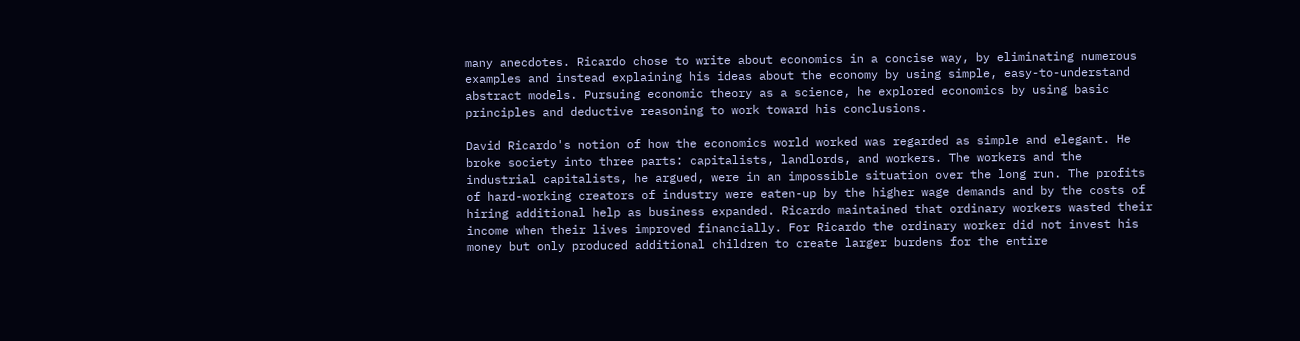many anecdotes. Ricardo chose to write about economics in a concise way, by eliminating numerous examples and instead explaining his ideas about the economy by using simple, easy-to-understand abstract models. Pursuing economic theory as a science, he explored economics by using basic principles and deductive reasoning to work toward his conclusions.

David Ricardo's notion of how the economics world worked was regarded as simple and elegant. He broke society into three parts: capitalists, landlords, and workers. The workers and the industrial capitalists, he argued, were in an impossible situation over the long run. The profits of hard-working creators of industry were eaten-up by the higher wage demands and by the costs of hiring additional help as business expanded. Ricardo maintained that ordinary workers wasted their income when their lives improved financially. For Ricardo the ordinary worker did not invest his money but only produced additional children to create larger burdens for the entire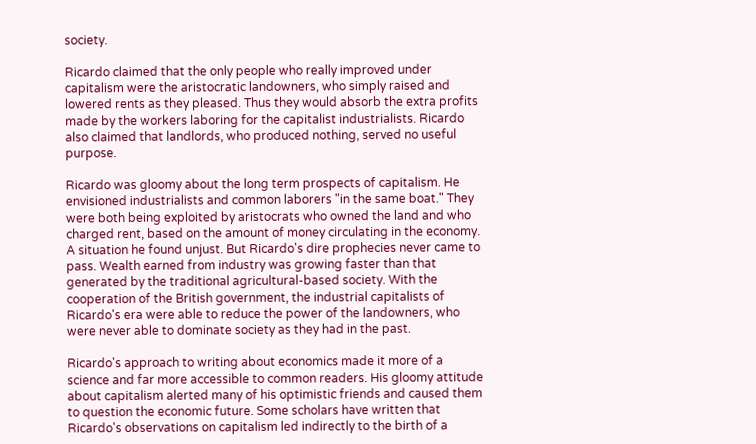society.

Ricardo claimed that the only people who really improved under capitalism were the aristocratic landowners, who simply raised and lowered rents as they pleased. Thus they would absorb the extra profits made by the workers laboring for the capitalist industrialists. Ricardo also claimed that landlords, who produced nothing, served no useful purpose.

Ricardo was gloomy about the long term prospects of capitalism. He envisioned industrialists and common laborers "in the same boat." They were both being exploited by aristocrats who owned the land and who charged rent, based on the amount of money circulating in the economy. A situation he found unjust. But Ricardo's dire prophecies never came to pass. Wealth earned from industry was growing faster than that generated by the traditional agricultural-based society. With the cooperation of the British government, the industrial capitalists of Ricardo's era were able to reduce the power of the landowners, who were never able to dominate society as they had in the past.

Ricardo's approach to writing about economics made it more of a science and far more accessible to common readers. His gloomy attitude about capitalism alerted many of his optimistic friends and caused them to question the economic future. Some scholars have written that Ricardo's observations on capitalism led indirectly to the birth of a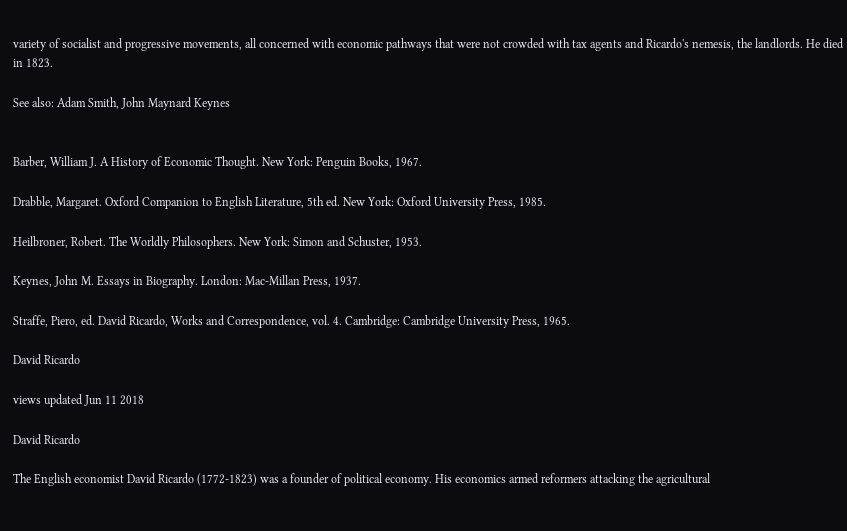variety of socialist and progressive movements, all concerned with economic pathways that were not crowded with tax agents and Ricardo's nemesis, the landlords. He died in 1823.

See also: Adam Smith, John Maynard Keynes


Barber, William J. A History of Economic Thought. New York: Penguin Books, 1967.

Drabble, Margaret. Oxford Companion to English Literature, 5th ed. New York: Oxford University Press, 1985.

Heilbroner, Robert. The Worldly Philosophers. New York: Simon and Schuster, 1953.

Keynes, John M. Essays in Biography. London: Mac-Millan Press, 1937.

Straffe, Piero, ed. David Ricardo, Works and Correspondence, vol. 4. Cambridge: Cambridge University Press, 1965.

David Ricardo

views updated Jun 11 2018

David Ricardo

The English economist David Ricardo (1772-1823) was a founder of political economy. His economics armed reformers attacking the agricultural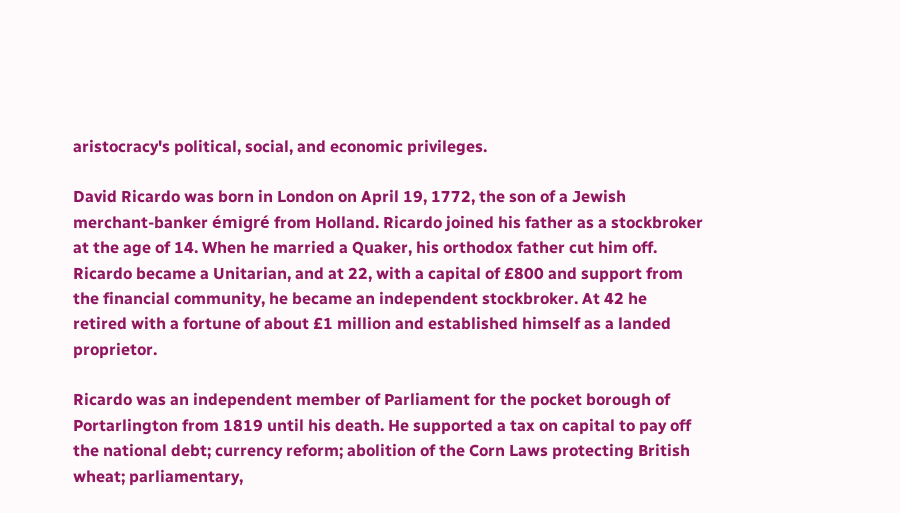aristocracy's political, social, and economic privileges.

David Ricardo was born in London on April 19, 1772, the son of a Jewish merchant-banker émigré from Holland. Ricardo joined his father as a stockbroker at the age of 14. When he married a Quaker, his orthodox father cut him off. Ricardo became a Unitarian, and at 22, with a capital of £800 and support from the financial community, he became an independent stockbroker. At 42 he retired with a fortune of about £1 million and established himself as a landed proprietor.

Ricardo was an independent member of Parliament for the pocket borough of Portarlington from 1819 until his death. He supported a tax on capital to pay off the national debt; currency reform; abolition of the Corn Laws protecting British wheat; parliamentary,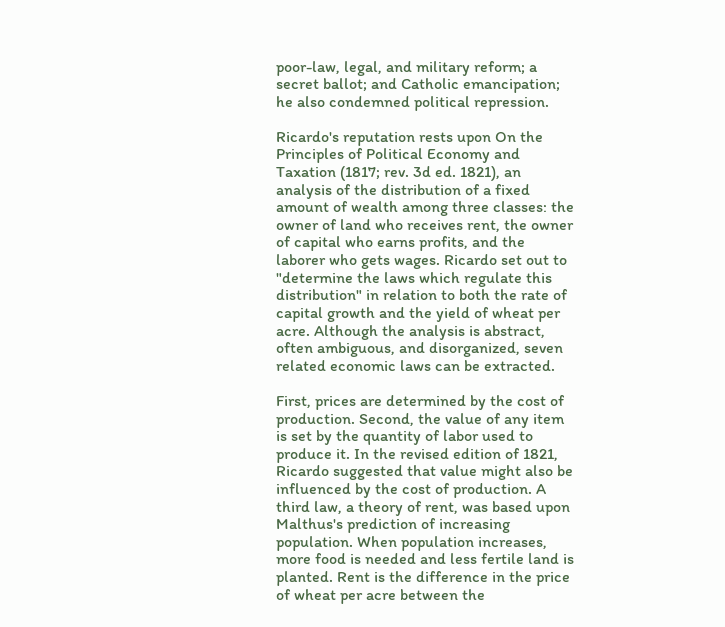poor-law, legal, and military reform; a secret ballot; and Catholic emancipation; he also condemned political repression.

Ricardo's reputation rests upon On the Principles of Political Economy and Taxation (1817; rev. 3d ed. 1821), an analysis of the distribution of a fixed amount of wealth among three classes: the owner of land who receives rent, the owner of capital who earns profits, and the laborer who gets wages. Ricardo set out to "determine the laws which regulate this distribution" in relation to both the rate of capital growth and the yield of wheat per acre. Although the analysis is abstract, often ambiguous, and disorganized, seven related economic laws can be extracted.

First, prices are determined by the cost of production. Second, the value of any item is set by the quantity of labor used to produce it. In the revised edition of 1821, Ricardo suggested that value might also be influenced by the cost of production. A third law, a theory of rent, was based upon Malthus's prediction of increasing population. When population increases, more food is needed and less fertile land is planted. Rent is the difference in the price of wheat per acre between the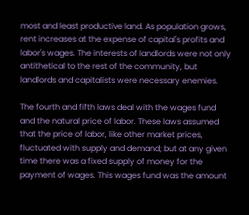most and least productive land. As population grows, rent increases at the expense of capital's profits and labor's wages. The interests of landlords were not only antithetical to the rest of the community, but landlords and capitalists were necessary enemies.

The fourth and fifth laws deal with the wages fund and the natural price of labor. These laws assumed that the price of labor, like other market prices, fluctuated with supply and demand; but at any given time there was a fixed supply of money for the payment of wages. This wages fund was the amount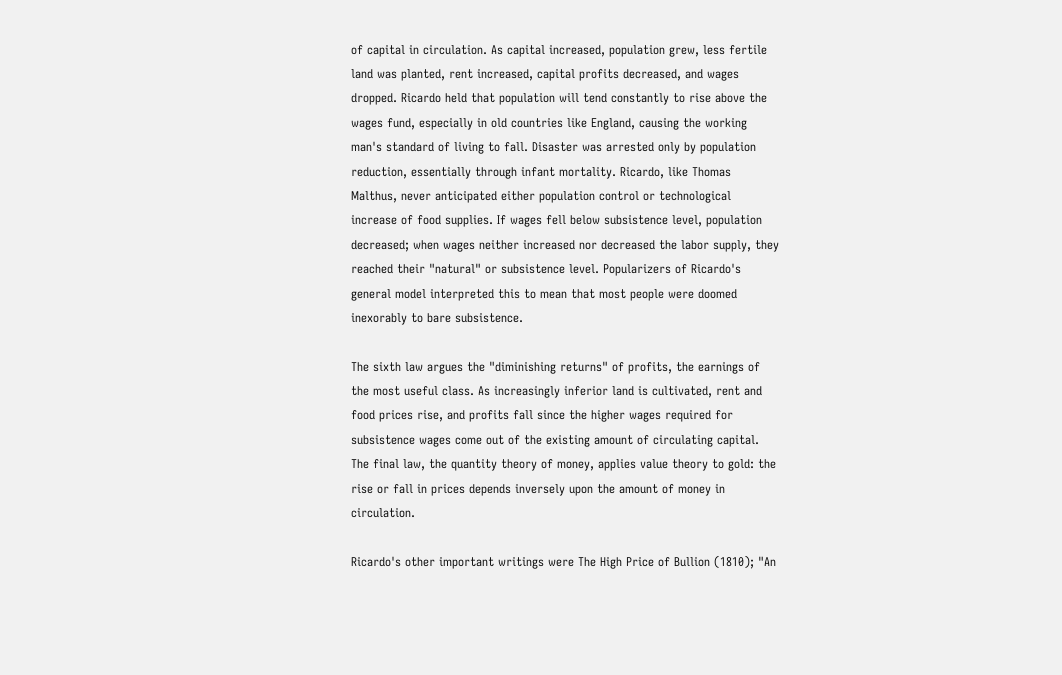of capital in circulation. As capital increased, population grew, less fertile land was planted, rent increased, capital profits decreased, and wages dropped. Ricardo held that population will tend constantly to rise above the wages fund, especially in old countries like England, causing the working man's standard of living to fall. Disaster was arrested only by population reduction, essentially through infant mortality. Ricardo, like Thomas Malthus, never anticipated either population control or technological increase of food supplies. If wages fell below subsistence level, population decreased; when wages neither increased nor decreased the labor supply, they reached their "natural" or subsistence level. Popularizers of Ricardo's general model interpreted this to mean that most people were doomed inexorably to bare subsistence.

The sixth law argues the "diminishing returns" of profits, the earnings of the most useful class. As increasingly inferior land is cultivated, rent and food prices rise, and profits fall since the higher wages required for subsistence wages come out of the existing amount of circulating capital. The final law, the quantity theory of money, applies value theory to gold: the rise or fall in prices depends inversely upon the amount of money in circulation.

Ricardo's other important writings were The High Price of Bullion (1810); "An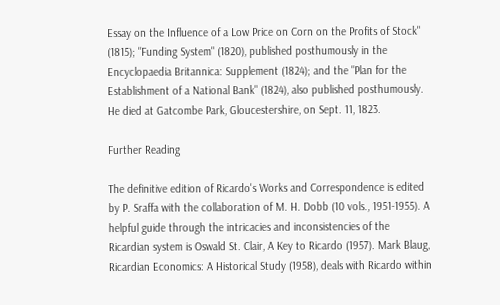Essay on the Influence of a Low Price on Corn on the Profits of Stock" (1815); "Funding System" (1820), published posthumously in the Encyclopaedia Britannica: Supplement (1824); and the "Plan for the Establishment of a National Bank" (1824), also published posthumously. He died at Gatcombe Park, Gloucestershire, on Sept. 11, 1823.

Further Reading

The definitive edition of Ricardo's Works and Correspondence is edited by P. Sraffa with the collaboration of M. H. Dobb (10 vols., 1951-1955). A helpful guide through the intricacies and inconsistencies of the Ricardian system is Oswald St. Clair, A Key to Ricardo (1957). Mark Blaug, Ricardian Economics: A Historical Study (1958), deals with Ricardo within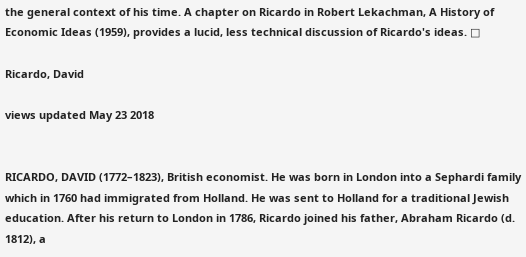the general context of his time. A chapter on Ricardo in Robert Lekachman, A History of Economic Ideas (1959), provides a lucid, less technical discussion of Ricardo's ideas. □

Ricardo, David

views updated May 23 2018


RICARDO, DAVID (1772–1823), British economist. He was born in London into a Sephardi family which in 1760 had immigrated from Holland. He was sent to Holland for a traditional Jewish education. After his return to London in 1786, Ricardo joined his father, Abraham Ricardo (d. 1812), a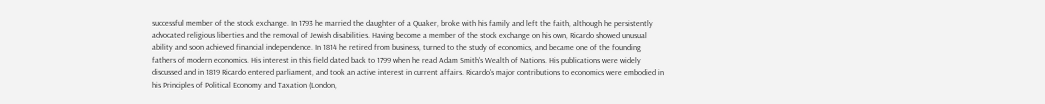successful member of the stock exchange. In 1793 he married the daughter of a Quaker, broke with his family and left the faith, although he persistently advocated religious liberties and the removal of Jewish disabilities. Having become a member of the stock exchange on his own, Ricardo showed unusual ability and soon achieved financial independence. In 1814 he retired from business, turned to the study of economics, and became one of the founding fathers of modern economics. His interest in this field dated back to 1799 when he read Adam Smith's Wealth of Nations. His publications were widely discussed and in 1819 Ricardo entered parliament, and took an active interest in current affairs. Ricardo's major contributions to economics were embodied in his Principles of Political Economy and Taxation (London,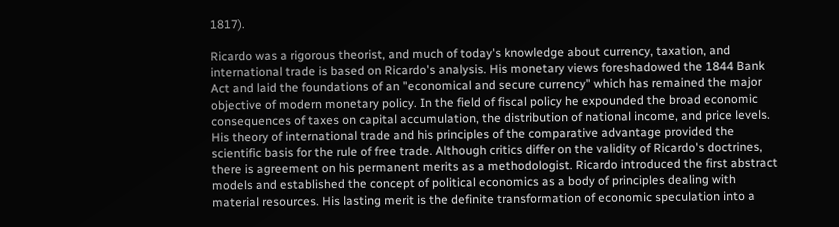1817).

Ricardo was a rigorous theorist, and much of today's knowledge about currency, taxation, and international trade is based on Ricardo's analysis. His monetary views foreshadowed the 1844 Bank Act and laid the foundations of an "economical and secure currency" which has remained the major objective of modern monetary policy. In the field of fiscal policy he expounded the broad economic consequences of taxes on capital accumulation, the distribution of national income, and price levels. His theory of international trade and his principles of the comparative advantage provided the scientific basis for the rule of free trade. Although critics differ on the validity of Ricardo's doctrines, there is agreement on his permanent merits as a methodologist. Ricardo introduced the first abstract models and established the concept of political economics as a body of principles dealing with material resources. His lasting merit is the definite transformation of economic speculation into a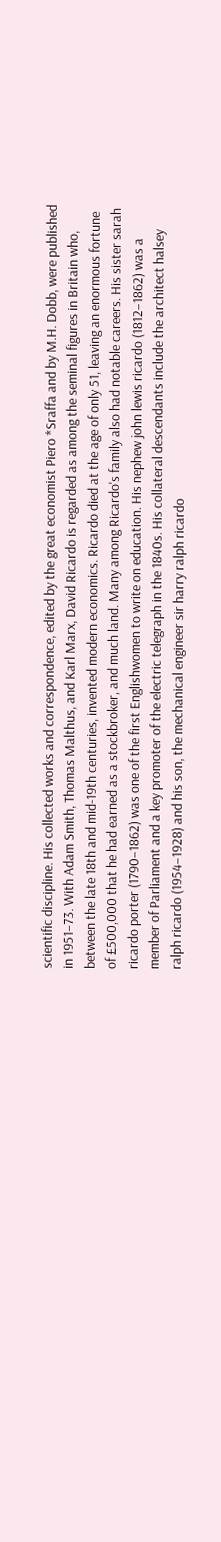scientific discipline. His collected works and correspondence, edited by the great economist Piero *Sraffa and by M.H. Dobb, were published in 1951–73. With Adam Smith, Thomas Malthus, and Karl Marx, David Ricardo is regarded as among the seminal figures in Britain who, between the late 18th and mid-19th centuries, invented modern economics. Ricardo died at the age of only 51, leaving an enormous fortune of £500,000 that he had earned as a stockbroker, and much land. Many among Ricardo's family also had notable careers. His sister sarah ricardo porter (1790–1862) was one of the first Englishwomen to write on education. His nephew john lewis ricardo (1812–1862) was a member of Parliament and a key promoter of the electric telegraph in the 1840s. His collateral descendants include the architect halsey ralph ricardo (1954–1928) and his son, the mechanical engineer sir harry ralph ricardo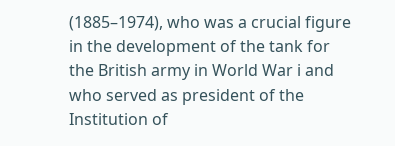(1885–1974), who was a crucial figure in the development of the tank for the British army in World War i and who served as president of the Institution of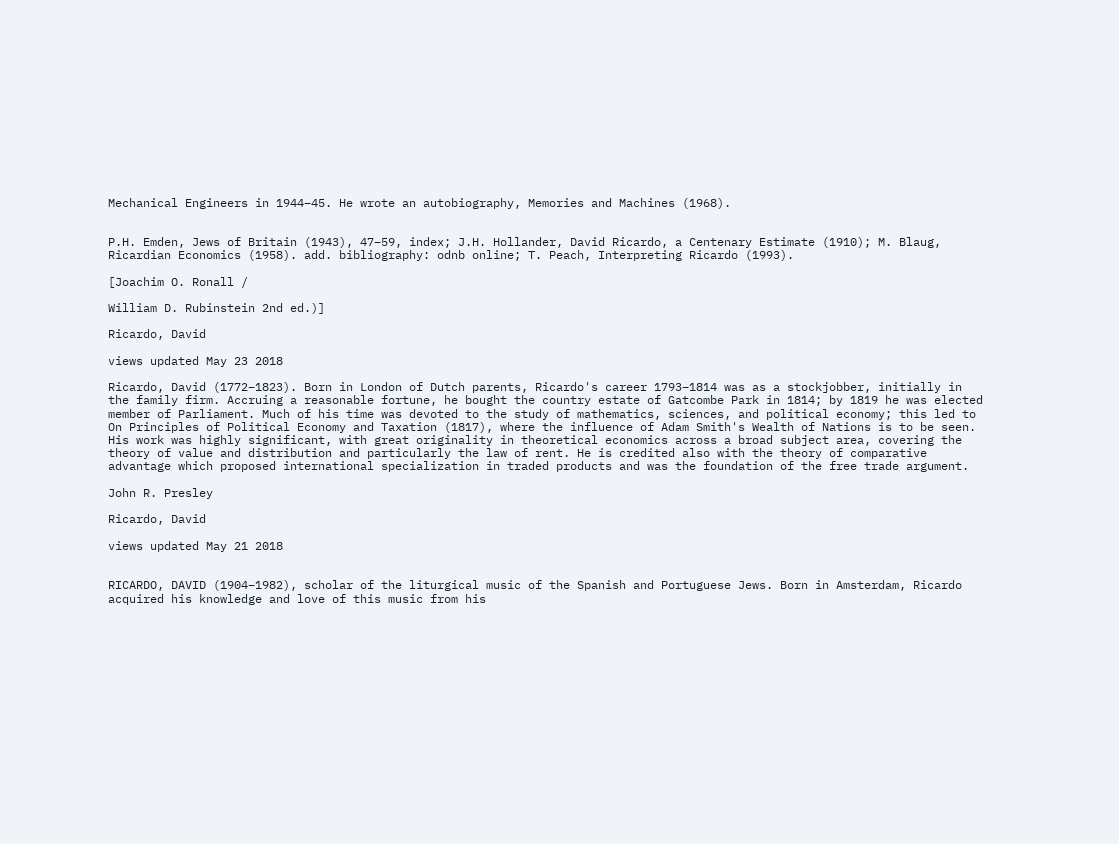Mechanical Engineers in 1944–45. He wrote an autobiography, Memories and Machines (1968).


P.H. Emden, Jews of Britain (1943), 47–59, index; J.H. Hollander, David Ricardo, a Centenary Estimate (1910); M. Blaug, Ricardian Economics (1958). add. bibliography: odnb online; T. Peach, Interpreting Ricardo (1993).

[Joachim O. Ronall /

William D. Rubinstein 2nd ed.)]

Ricardo, David

views updated May 23 2018

Ricardo, David (1772–1823). Born in London of Dutch parents, Ricardo's career 1793–1814 was as a stockjobber, initially in the family firm. Accruing a reasonable fortune, he bought the country estate of Gatcombe Park in 1814; by 1819 he was elected member of Parliament. Much of his time was devoted to the study of mathematics, sciences, and political economy; this led to On Principles of Political Economy and Taxation (1817), where the influence of Adam Smith's Wealth of Nations is to be seen. His work was highly significant, with great originality in theoretical economics across a broad subject area, covering the theory of value and distribution and particularly the law of rent. He is credited also with the theory of comparative advantage which proposed international specialization in traded products and was the foundation of the free trade argument.

John R. Presley

Ricardo, David

views updated May 21 2018


RICARDO, DAVID (1904–1982), scholar of the liturgical music of the Spanish and Portuguese Jews. Born in Amsterdam, Ricardo acquired his knowledge and love of this music from his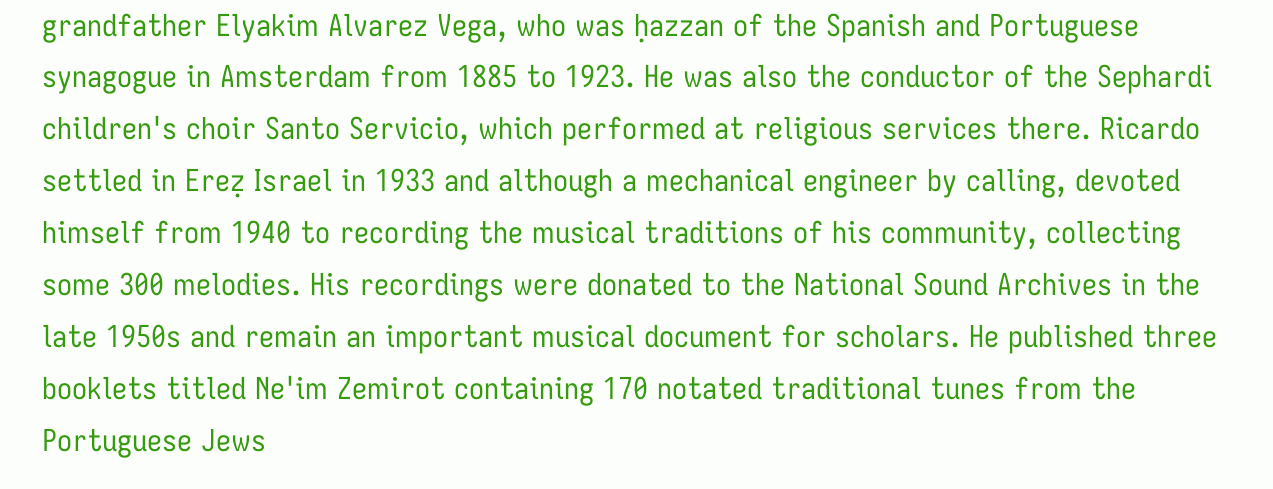grandfather Elyakim Alvarez Vega, who was ḥazzan of the Spanish and Portuguese synagogue in Amsterdam from 1885 to 1923. He was also the conductor of the Sephardi children's choir Santo Servicio, which performed at religious services there. Ricardo settled in Ereẓ Israel in 1933 and although a mechanical engineer by calling, devoted himself from 1940 to recording the musical traditions of his community, collecting some 300 melodies. His recordings were donated to the National Sound Archives in the late 1950s and remain an important musical document for scholars. He published three booklets titled Ne'im Zemirot containing 170 notated traditional tunes from the Portuguese Jews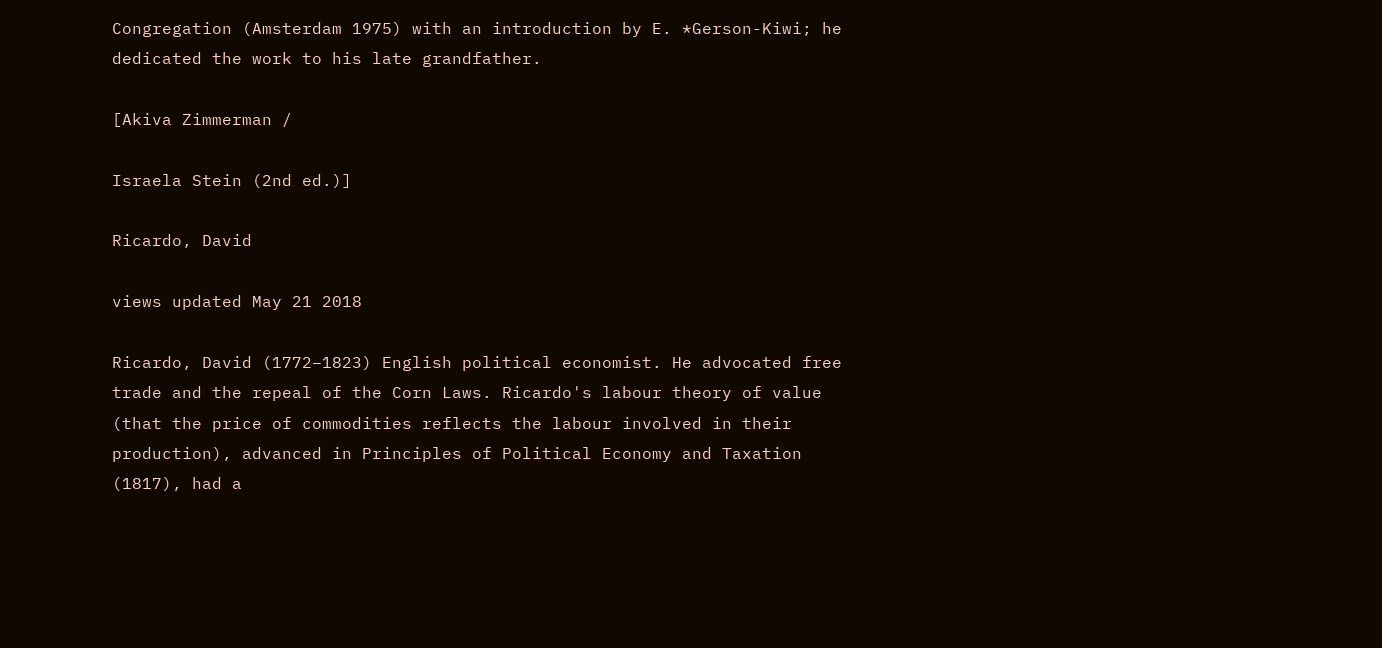Congregation (Amsterdam 1975) with an introduction by E. *Gerson-Kiwi; he dedicated the work to his late grandfather.

[Akiva Zimmerman /

Israela Stein (2nd ed.)]

Ricardo, David

views updated May 21 2018

Ricardo, David (1772–1823) English political economist. He advocated free trade and the repeal of the Corn Laws. Ricardo's labour theory of value (that the price of commodities reflects the labour involved in their production), advanced in Principles of Political Economy and Taxation (1817), had a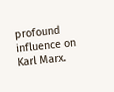profound influence on Karl Marx.